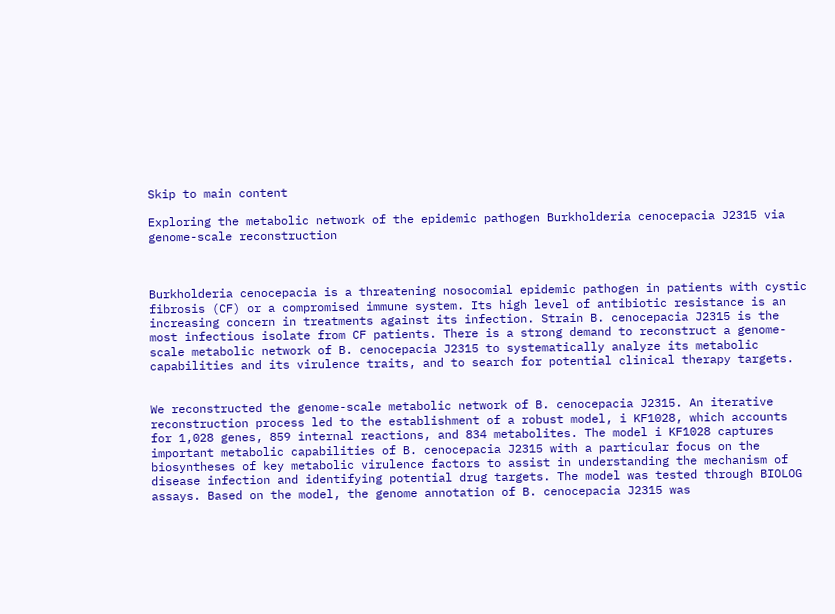Skip to main content

Exploring the metabolic network of the epidemic pathogen Burkholderia cenocepacia J2315 via genome-scale reconstruction



Burkholderia cenocepacia is a threatening nosocomial epidemic pathogen in patients with cystic fibrosis (CF) or a compromised immune system. Its high level of antibiotic resistance is an increasing concern in treatments against its infection. Strain B. cenocepacia J2315 is the most infectious isolate from CF patients. There is a strong demand to reconstruct a genome-scale metabolic network of B. cenocepacia J2315 to systematically analyze its metabolic capabilities and its virulence traits, and to search for potential clinical therapy targets.


We reconstructed the genome-scale metabolic network of B. cenocepacia J2315. An iterative reconstruction process led to the establishment of a robust model, i KF1028, which accounts for 1,028 genes, 859 internal reactions, and 834 metabolites. The model i KF1028 captures important metabolic capabilities of B. cenocepacia J2315 with a particular focus on the biosyntheses of key metabolic virulence factors to assist in understanding the mechanism of disease infection and identifying potential drug targets. The model was tested through BIOLOG assays. Based on the model, the genome annotation of B. cenocepacia J2315 was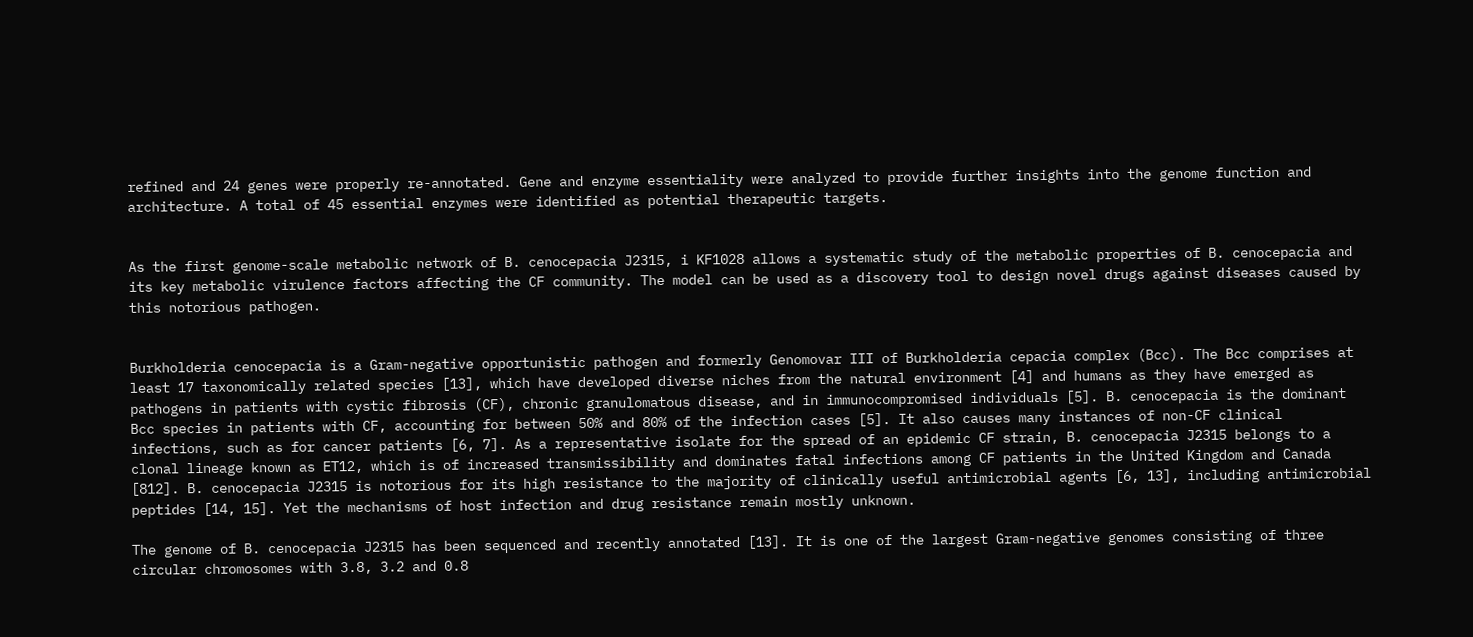refined and 24 genes were properly re-annotated. Gene and enzyme essentiality were analyzed to provide further insights into the genome function and architecture. A total of 45 essential enzymes were identified as potential therapeutic targets.


As the first genome-scale metabolic network of B. cenocepacia J2315, i KF1028 allows a systematic study of the metabolic properties of B. cenocepacia and its key metabolic virulence factors affecting the CF community. The model can be used as a discovery tool to design novel drugs against diseases caused by this notorious pathogen.


Burkholderia cenocepacia is a Gram-negative opportunistic pathogen and formerly Genomovar III of Burkholderia cepacia complex (Bcc). The Bcc comprises at least 17 taxonomically related species [13], which have developed diverse niches from the natural environment [4] and humans as they have emerged as pathogens in patients with cystic fibrosis (CF), chronic granulomatous disease, and in immunocompromised individuals [5]. B. cenocepacia is the dominant Bcc species in patients with CF, accounting for between 50% and 80% of the infection cases [5]. It also causes many instances of non-CF clinical infections, such as for cancer patients [6, 7]. As a representative isolate for the spread of an epidemic CF strain, B. cenocepacia J2315 belongs to a clonal lineage known as ET12, which is of increased transmissibility and dominates fatal infections among CF patients in the United Kingdom and Canada [812]. B. cenocepacia J2315 is notorious for its high resistance to the majority of clinically useful antimicrobial agents [6, 13], including antimicrobial peptides [14, 15]. Yet the mechanisms of host infection and drug resistance remain mostly unknown.

The genome of B. cenocepacia J2315 has been sequenced and recently annotated [13]. It is one of the largest Gram-negative genomes consisting of three circular chromosomes with 3.8, 3.2 and 0.8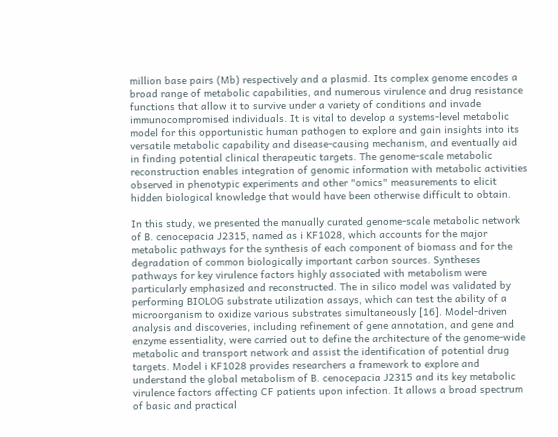million base pairs (Mb) respectively and a plasmid. Its complex genome encodes a broad range of metabolic capabilities, and numerous virulence and drug resistance functions that allow it to survive under a variety of conditions and invade immunocompromised individuals. It is vital to develop a systems-level metabolic model for this opportunistic human pathogen to explore and gain insights into its versatile metabolic capability and disease-causing mechanism, and eventually aid in finding potential clinical therapeutic targets. The genome-scale metabolic reconstruction enables integration of genomic information with metabolic activities observed in phenotypic experiments and other "omics" measurements to elicit hidden biological knowledge that would have been otherwise difficult to obtain.

In this study, we presented the manually curated genome-scale metabolic network of B. cenocepacia J2315, named as i KF1028, which accounts for the major metabolic pathways for the synthesis of each component of biomass and for the degradation of common biologically important carbon sources. Syntheses pathways for key virulence factors highly associated with metabolism were particularly emphasized and reconstructed. The in silico model was validated by performing BIOLOG substrate utilization assays, which can test the ability of a microorganism to oxidize various substrates simultaneously [16]. Model-driven analysis and discoveries, including refinement of gene annotation, and gene and enzyme essentiality, were carried out to define the architecture of the genome-wide metabolic and transport network and assist the identification of potential drug targets. Model i KF1028 provides researchers a framework to explore and understand the global metabolism of B. cenocepacia J2315 and its key metabolic virulence factors affecting CF patients upon infection. It allows a broad spectrum of basic and practical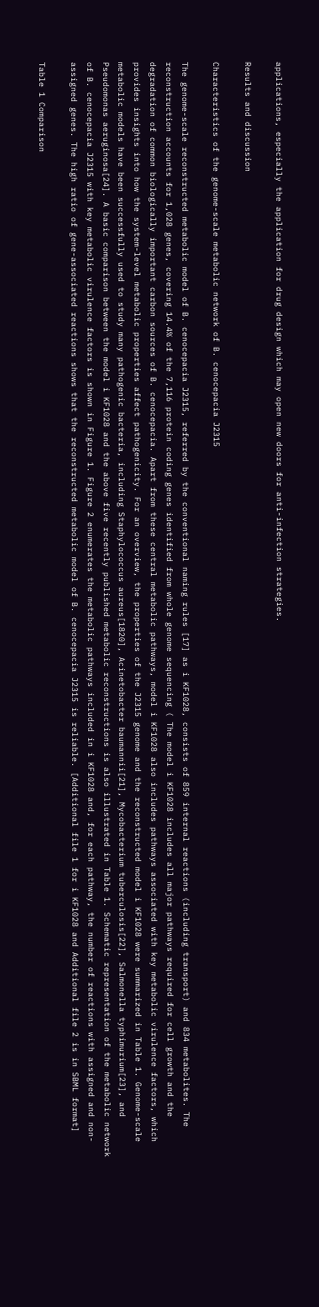applications, especially the application for drug design which may open new doors for anti-infection strategies.

Results and discussion

Characteristics of the genome-scale metabolic network of B. cenocepacia J2315

The genome-scale reconstructed metabolic model of B. cenocepacia J2315, referred by the conventional naming rules [17] as i KF1028, consists of 859 internal reactions (including transport) and 834 metabolites. The reconstruction accounts for 1,028 genes, covering 14.4% of the 7,116 protein coding genes identified from whole genome sequencing ( The model i KF1028 includes all major pathways required for cell growth and the degradation of common biologically important carbon sources of B. cenocepacia. Apart from these central metabolic pathways, model i KF1028 also includes pathways associated with key metabolic virulence factors, which provides insights into how the system-level metabolic properties affect pathogenicity. For an overview, the properties of the J2315 genome and the reconstructed model i KF1028 were summarized in Table 1. Genome-scale metabolic models have been successfully used to study many pathogenic bacteria, including Staphylococcus aureus[1820], Acinetobacter baumannii[21], Mycobacterium tuberculosis[22], Salmonella typhimurium[23], and Pseudomonas aeruginosa[24]. A basic comparison between the model i KF1028 and the above five recently published metabolic reconstructions is also illustrated in Table 1. Schematic representation of the metabolic network of B. cenocepacia J2315 with key metabolic virulence factors is shown in Figure 1. Figure 2 enumerates the metabolic pathways included in i KF1028 and, for each pathway, the number of reactions with assigned and non-assigned genes. The high ratio of gene-associated reactions shows that the reconstructed metabolic model of B. cenocepacia J2315 is reliable. [Additional file 1 for i KF1028 and Additional file 2 is in SBML format]

Table 1 Comparison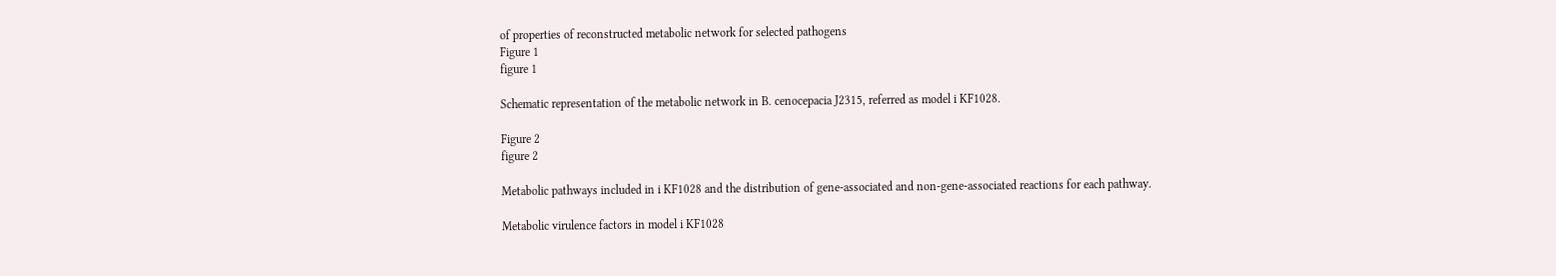of properties of reconstructed metabolic network for selected pathogens
Figure 1
figure 1

Schematic representation of the metabolic network in B. cenocepacia J2315, referred as model i KF1028.

Figure 2
figure 2

Metabolic pathways included in i KF1028 and the distribution of gene-associated and non-gene-associated reactions for each pathway.

Metabolic virulence factors in model i KF1028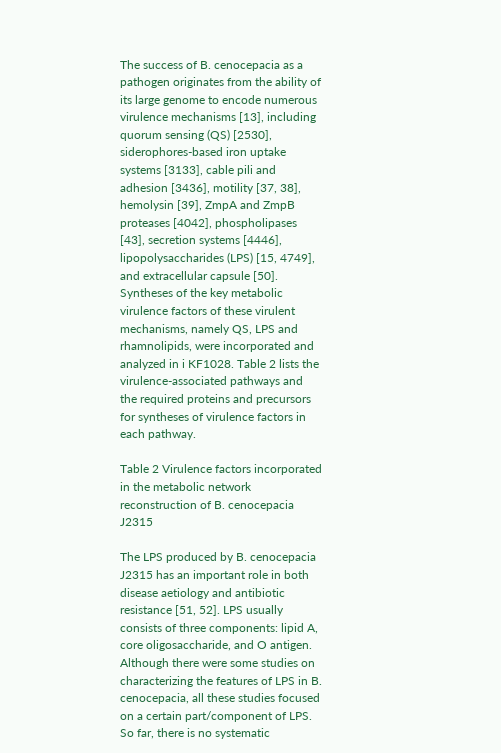The success of B. cenocepacia as a pathogen originates from the ability of its large genome to encode numerous virulence mechanisms [13], including quorum sensing (QS) [2530], siderophores-based iron uptake systems [3133], cable pili and adhesion [3436], motility [37, 38], hemolysin [39], ZmpA and ZmpB proteases [4042], phospholipases [43], secretion systems [4446], lipopolysaccharides (LPS) [15, 4749], and extracellular capsule [50]. Syntheses of the key metabolic virulence factors of these virulent mechanisms, namely QS, LPS and rhamnolipids, were incorporated and analyzed in i KF1028. Table 2 lists the virulence-associated pathways and the required proteins and precursors for syntheses of virulence factors in each pathway.

Table 2 Virulence factors incorporated in the metabolic network reconstruction of B. cenocepacia J2315

The LPS produced by B. cenocepacia J2315 has an important role in both disease aetiology and antibiotic resistance [51, 52]. LPS usually consists of three components: lipid A, core oligosaccharide, and O antigen. Although there were some studies on characterizing the features of LPS in B. cenocepacia, all these studies focused on a certain part/component of LPS. So far, there is no systematic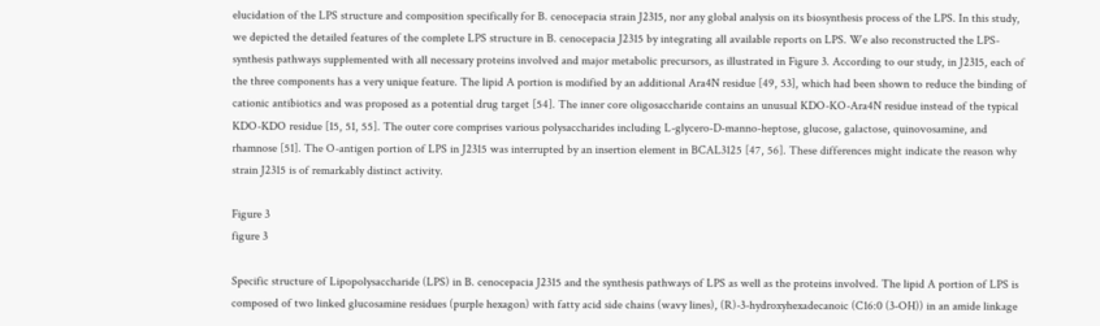elucidation of the LPS structure and composition specifically for B. cenocepacia strain J2315, nor any global analysis on its biosynthesis process of the LPS. In this study, we depicted the detailed features of the complete LPS structure in B. cenocepacia J2315 by integrating all available reports on LPS. We also reconstructed the LPS-synthesis pathways supplemented with all necessary proteins involved and major metabolic precursors, as illustrated in Figure 3. According to our study, in J2315, each of the three components has a very unique feature. The lipid A portion is modified by an additional Ara4N residue [49, 53], which had been shown to reduce the binding of cationic antibiotics and was proposed as a potential drug target [54]. The inner core oligosaccharide contains an unusual KDO-KO-Ara4N residue instead of the typical KDO-KDO residue [15, 51, 55]. The outer core comprises various polysaccharides including L-glycero-D-manno-heptose, glucose, galactose, quinovosamine, and rhamnose [51]. The O-antigen portion of LPS in J2315 was interrupted by an insertion element in BCAL3125 [47, 56]. These differences might indicate the reason why strain J2315 is of remarkably distinct activity.

Figure 3
figure 3

Specific structure of Lipopolysaccharide (LPS) in B. cenocepacia J2315 and the synthesis pathways of LPS as well as the proteins involved. The lipid A portion of LPS is composed of two linked glucosamine residues (purple hexagon) with fatty acid side chains (wavy lines), (R)-3-hydroxyhexadecanoic (C16:0 (3-OH)) in an amide linkage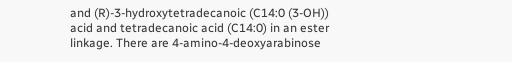and (R)-3-hydroxytetradecanoic (C14:0 (3-OH)) acid and tetradecanoic acid (C14:0) in an ester linkage. There are 4-amino-4-deoxyarabinose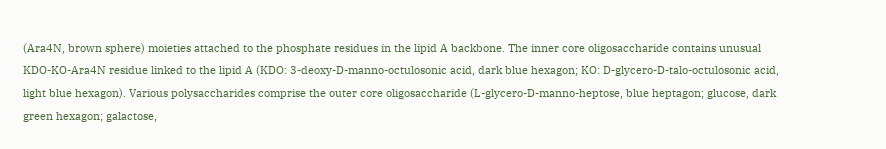(Ara4N, brown sphere) moieties attached to the phosphate residues in the lipid A backbone. The inner core oligosaccharide contains unusual KDO-KO-Ara4N residue linked to the lipid A (KDO: 3-deoxy-D-manno-octulosonic acid, dark blue hexagon; KO: D-glycero-D-talo-octulosonic acid, light blue hexagon). Various polysaccharides comprise the outer core oligosaccharide (L-glycero-D-manno-heptose, blue heptagon; glucose, dark green hexagon; galactose,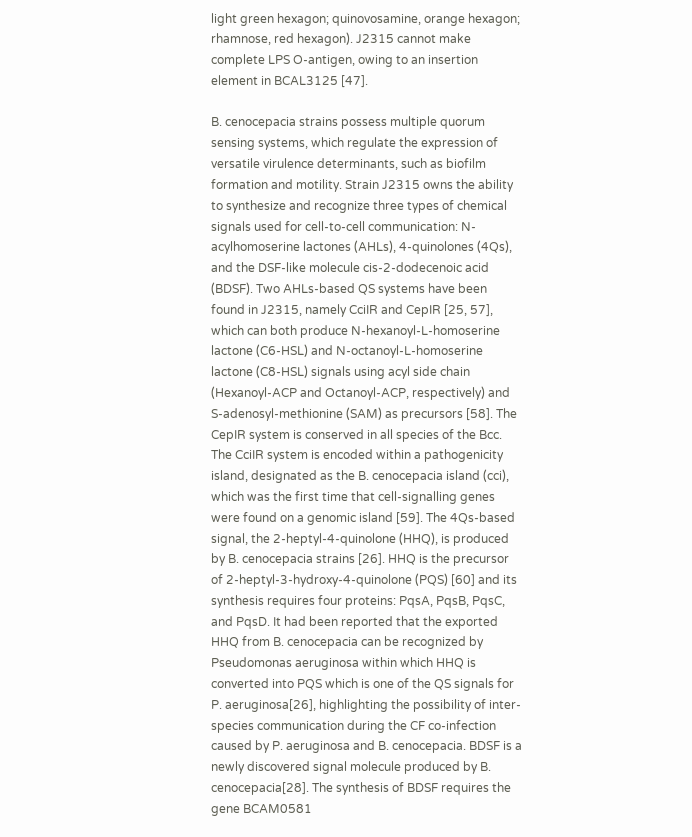light green hexagon; quinovosamine, orange hexagon; rhamnose, red hexagon). J2315 cannot make complete LPS O-antigen, owing to an insertion element in BCAL3125 [47].

B. cenocepacia strains possess multiple quorum sensing systems, which regulate the expression of versatile virulence determinants, such as biofilm formation and motility. Strain J2315 owns the ability to synthesize and recognize three types of chemical signals used for cell-to-cell communication: N-acylhomoserine lactones (AHLs), 4-quinolones (4Qs), and the DSF-like molecule cis-2-dodecenoic acid (BDSF). Two AHLs-based QS systems have been found in J2315, namely CciIR and CepIR [25, 57], which can both produce N-hexanoyl-L-homoserine lactone (C6-HSL) and N-octanoyl-L-homoserine lactone (C8-HSL) signals using acyl side chain (Hexanoyl-ACP and Octanoyl-ACP, respectively) and S-adenosyl-methionine (SAM) as precursors [58]. The CepIR system is conserved in all species of the Bcc. The CciIR system is encoded within a pathogenicity island, designated as the B. cenocepacia island (cci), which was the first time that cell-signalling genes were found on a genomic island [59]. The 4Qs-based signal, the 2-heptyl-4-quinolone (HHQ), is produced by B. cenocepacia strains [26]. HHQ is the precursor of 2-heptyl-3-hydroxy-4-quinolone (PQS) [60] and its synthesis requires four proteins: PqsA, PqsB, PqsC, and PqsD. It had been reported that the exported HHQ from B. cenocepacia can be recognized by Pseudomonas aeruginosa within which HHQ is converted into PQS which is one of the QS signals for P. aeruginosa[26], highlighting the possibility of inter-species communication during the CF co-infection caused by P. aeruginosa and B. cenocepacia. BDSF is a newly discovered signal molecule produced by B. cenocepacia[28]. The synthesis of BDSF requires the gene BCAM0581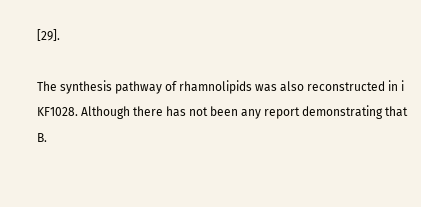[29].

The synthesis pathway of rhamnolipids was also reconstructed in i KF1028. Although there has not been any report demonstrating that B.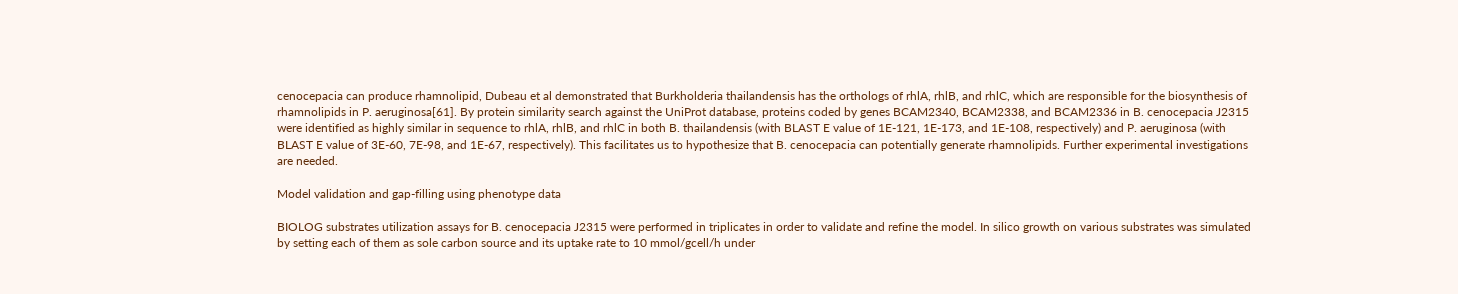cenocepacia can produce rhamnolipid, Dubeau et al demonstrated that Burkholderia thailandensis has the orthologs of rhlA, rhlB, and rhlC, which are responsible for the biosynthesis of rhamnolipids in P. aeruginosa[61]. By protein similarity search against the UniProt database, proteins coded by genes BCAM2340, BCAM2338, and BCAM2336 in B. cenocepacia J2315 were identified as highly similar in sequence to rhlA, rhlB, and rhlC in both B. thailandensis (with BLAST E value of 1E-121, 1E-173, and 1E-108, respectively) and P. aeruginosa (with BLAST E value of 3E-60, 7E-98, and 1E-67, respectively). This facilitates us to hypothesize that B. cenocepacia can potentially generate rhamnolipids. Further experimental investigations are needed.

Model validation and gap-filling using phenotype data

BIOLOG substrates utilization assays for B. cenocepacia J2315 were performed in triplicates in order to validate and refine the model. In silico growth on various substrates was simulated by setting each of them as sole carbon source and its uptake rate to 10 mmol/gcell/h under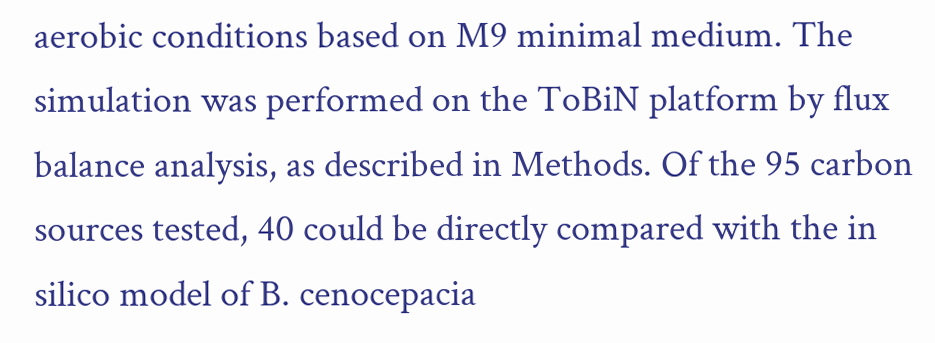aerobic conditions based on M9 minimal medium. The simulation was performed on the ToBiN platform by flux balance analysis, as described in Methods. Of the 95 carbon sources tested, 40 could be directly compared with the in silico model of B. cenocepacia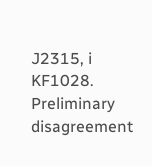J2315, i KF1028. Preliminary disagreement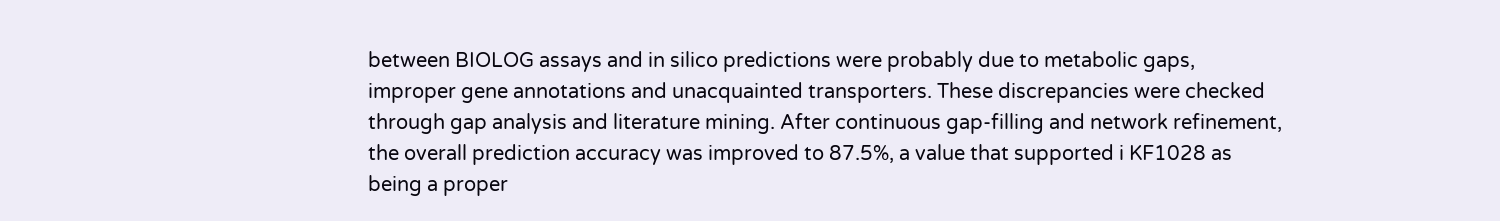between BIOLOG assays and in silico predictions were probably due to metabolic gaps, improper gene annotations and unacquainted transporters. These discrepancies were checked through gap analysis and literature mining. After continuous gap-filling and network refinement, the overall prediction accuracy was improved to 87.5%, a value that supported i KF1028 as being a proper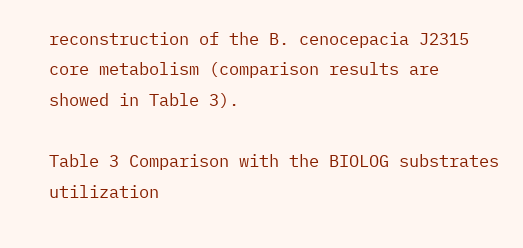reconstruction of the B. cenocepacia J2315 core metabolism (comparison results are showed in Table 3).

Table 3 Comparison with the BIOLOG substrates utilization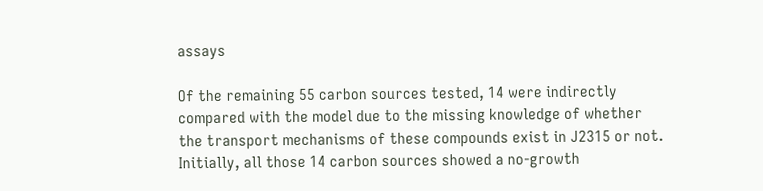assays

Of the remaining 55 carbon sources tested, 14 were indirectly compared with the model due to the missing knowledge of whether the transport mechanisms of these compounds exist in J2315 or not. Initially, all those 14 carbon sources showed a no-growth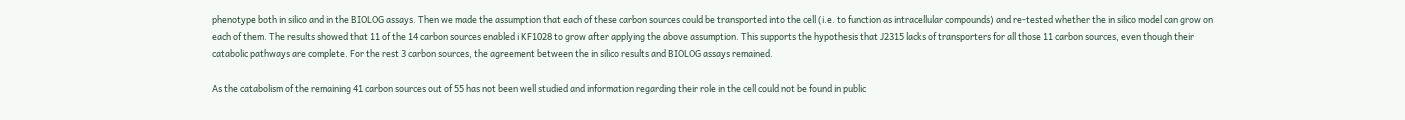phenotype both in silico and in the BIOLOG assays. Then we made the assumption that each of these carbon sources could be transported into the cell (i.e. to function as intracellular compounds) and re-tested whether the in silico model can grow on each of them. The results showed that 11 of the 14 carbon sources enabled i KF1028 to grow after applying the above assumption. This supports the hypothesis that J2315 lacks of transporters for all those 11 carbon sources, even though their catabolic pathways are complete. For the rest 3 carbon sources, the agreement between the in silico results and BIOLOG assays remained.

As the catabolism of the remaining 41 carbon sources out of 55 has not been well studied and information regarding their role in the cell could not be found in public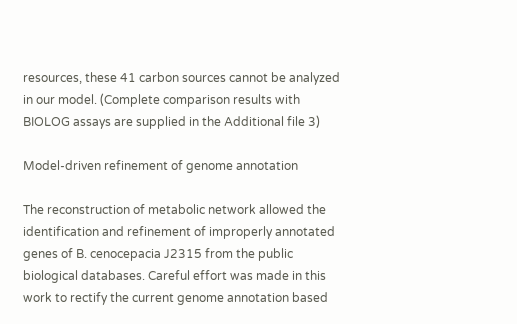resources, these 41 carbon sources cannot be analyzed in our model. (Complete comparison results with BIOLOG assays are supplied in the Additional file 3)

Model-driven refinement of genome annotation

The reconstruction of metabolic network allowed the identification and refinement of improperly annotated genes of B. cenocepacia J2315 from the public biological databases. Careful effort was made in this work to rectify the current genome annotation based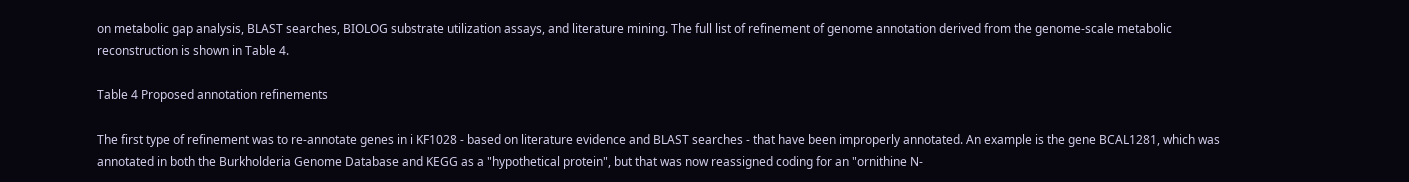on metabolic gap analysis, BLAST searches, BIOLOG substrate utilization assays, and literature mining. The full list of refinement of genome annotation derived from the genome-scale metabolic reconstruction is shown in Table 4.

Table 4 Proposed annotation refinements

The first type of refinement was to re-annotate genes in i KF1028 - based on literature evidence and BLAST searches - that have been improperly annotated. An example is the gene BCAL1281, which was annotated in both the Burkholderia Genome Database and KEGG as a "hypothetical protein", but that was now reassigned coding for an "ornithine N-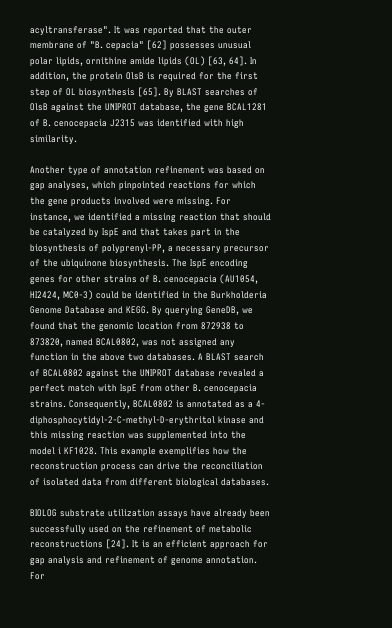acyltransferase". It was reported that the outer membrane of "B. cepacia" [62] possesses unusual polar lipids, ornithine amide lipids (OL) [63, 64]. In addition, the protein OlsB is required for the first step of OL biosynthesis [65]. By BLAST searches of OlsB against the UNIPROT database, the gene BCAL1281 of B. cenocepacia J2315 was identified with high similarity.

Another type of annotation refinement was based on gap analyses, which pinpointed reactions for which the gene products involved were missing. For instance, we identified a missing reaction that should be catalyzed by IspE and that takes part in the biosynthesis of polyprenyl-PP, a necessary precursor of the ubiquinone biosynthesis. The IspE encoding genes for other strains of B. cenocepacia (AU1054, HI2424, MC0-3) could be identified in the Burkholderia Genome Database and KEGG. By querying GeneDB, we found that the genomic location from 872938 to 873820, named BCAL0802, was not assigned any function in the above two databases. A BLAST search of BCAL0802 against the UNIPROT database revealed a perfect match with IspE from other B. cenocepacia strains. Consequently, BCAL0802 is annotated as a 4-diphosphocytidyl-2-C-methyl-D-erythritol kinase and this missing reaction was supplemented into the model i KF1028. This example exemplifies how the reconstruction process can drive the reconciliation of isolated data from different biological databases.

BIOLOG substrate utilization assays have already been successfully used on the refinement of metabolic reconstructions [24]. It is an efficient approach for gap analysis and refinement of genome annotation. For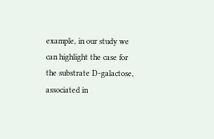example, in our study we can highlight the case for the substrate D-galactose, associated in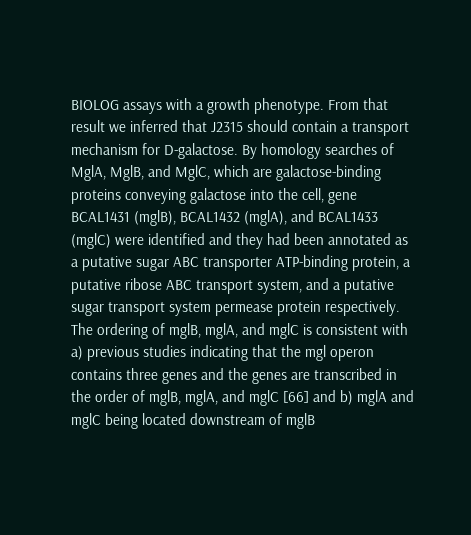BIOLOG assays with a growth phenotype. From that result we inferred that J2315 should contain a transport mechanism for D-galactose. By homology searches of MglA, MglB, and MglC, which are galactose-binding proteins conveying galactose into the cell, gene BCAL1431 (mglB), BCAL1432 (mglA), and BCAL1433 (mglC) were identified and they had been annotated as a putative sugar ABC transporter ATP-binding protein, a putative ribose ABC transport system, and a putative sugar transport system permease protein respectively. The ordering of mglB, mglA, and mglC is consistent with a) previous studies indicating that the mgl operon contains three genes and the genes are transcribed in the order of mglB, mglA, and mglC [66] and b) mglA and mglC being located downstream of mglB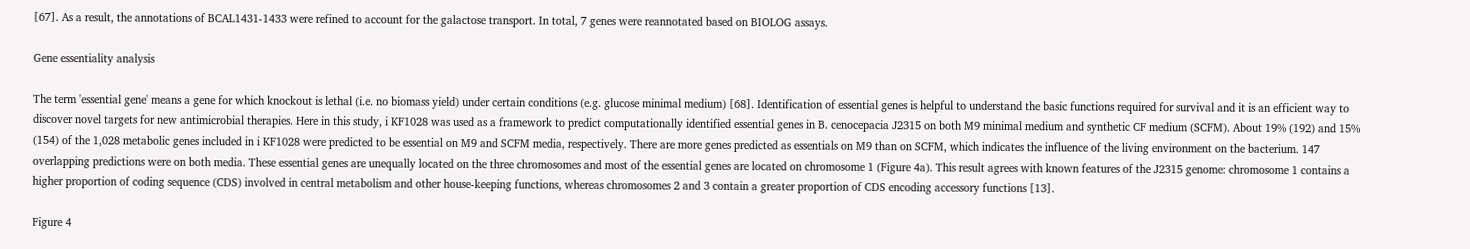[67]. As a result, the annotations of BCAL1431-1433 were refined to account for the galactose transport. In total, 7 genes were reannotated based on BIOLOG assays.

Gene essentiality analysis

The term 'essential gene' means a gene for which knockout is lethal (i.e. no biomass yield) under certain conditions (e.g. glucose minimal medium) [68]. Identification of essential genes is helpful to understand the basic functions required for survival and it is an efficient way to discover novel targets for new antimicrobial therapies. Here in this study, i KF1028 was used as a framework to predict computationally identified essential genes in B. cenocepacia J2315 on both M9 minimal medium and synthetic CF medium (SCFM). About 19% (192) and 15% (154) of the 1,028 metabolic genes included in i KF1028 were predicted to be essential on M9 and SCFM media, respectively. There are more genes predicted as essentials on M9 than on SCFM, which indicates the influence of the living environment on the bacterium. 147 overlapping predictions were on both media. These essential genes are unequally located on the three chromosomes and most of the essential genes are located on chromosome 1 (Figure 4a). This result agrees with known features of the J2315 genome: chromosome 1 contains a higher proportion of coding sequence (CDS) involved in central metabolism and other house-keeping functions, whereas chromosomes 2 and 3 contain a greater proportion of CDS encoding accessory functions [13].

Figure 4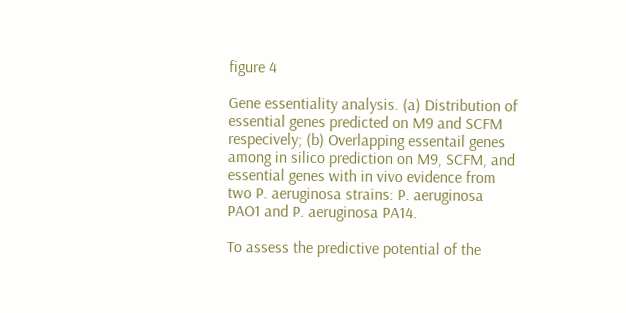figure 4

Gene essentiality analysis. (a) Distribution of essential genes predicted on M9 and SCFM respecively; (b) Overlapping essentail genes among in silico prediction on M9, SCFM, and essential genes with in vivo evidence from two P. aeruginosa strains: P. aeruginosa PAO1 and P. aeruginosa PA14.

To assess the predictive potential of the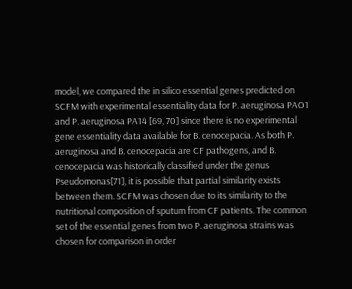model, we compared the in silico essential genes predicted on SCFM with experimental essentiality data for P. aeruginosa PAO1 and P. aeruginosa PA14 [69, 70] since there is no experimental gene essentiality data available for B. cenocepacia. As both P. aeruginosa and B. cenocepacia are CF pathogens, and B. cenocepacia was historically classified under the genus Pseudomonas[71], it is possible that partial similarity exists between them. SCFM was chosen due to its similarity to the nutritional composition of sputum from CF patients. The common set of the essential genes from two P. aeruginosa strains was chosen for comparison in order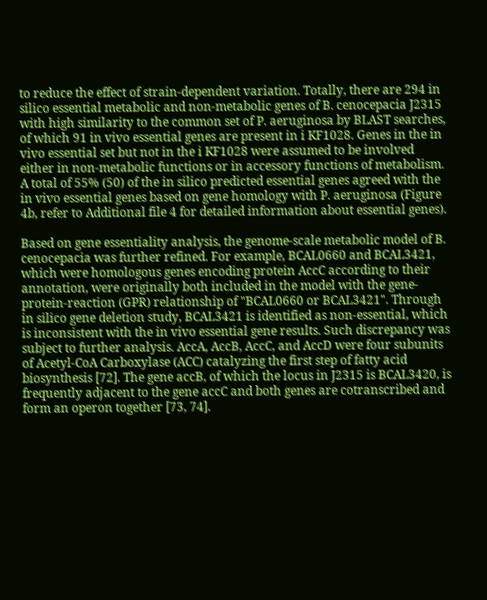to reduce the effect of strain-dependent variation. Totally, there are 294 in silico essential metabolic and non-metabolic genes of B. cenocepacia J2315 with high similarity to the common set of P. aeruginosa by BLAST searches, of which 91 in vivo essential genes are present in i KF1028. Genes in the in vivo essential set but not in the i KF1028 were assumed to be involved either in non-metabolic functions or in accessory functions of metabolism. A total of 55% (50) of the in silico predicted essential genes agreed with the in vivo essential genes based on gene homology with P. aeruginosa (Figure 4b, refer to Additional file 4 for detailed information about essential genes).

Based on gene essentiality analysis, the genome-scale metabolic model of B. cenocepacia was further refined. For example, BCAL0660 and BCAL3421, which were homologous genes encoding protein AccC according to their annotation, were originally both included in the model with the gene-protein-reaction (GPR) relationship of "BCAL0660 or BCAL3421". Through in silico gene deletion study, BCAL3421 is identified as non-essential, which is inconsistent with the in vivo essential gene results. Such discrepancy was subject to further analysis. AccA, AccB, AccC, and AccD were four subunits of Acetyl-CoA Carboxylase (ACC) catalyzing the first step of fatty acid biosynthesis [72]. The gene accB, of which the locus in J2315 is BCAL3420, is frequently adjacent to the gene accC and both genes are cotranscribed and form an operon together [73, 74].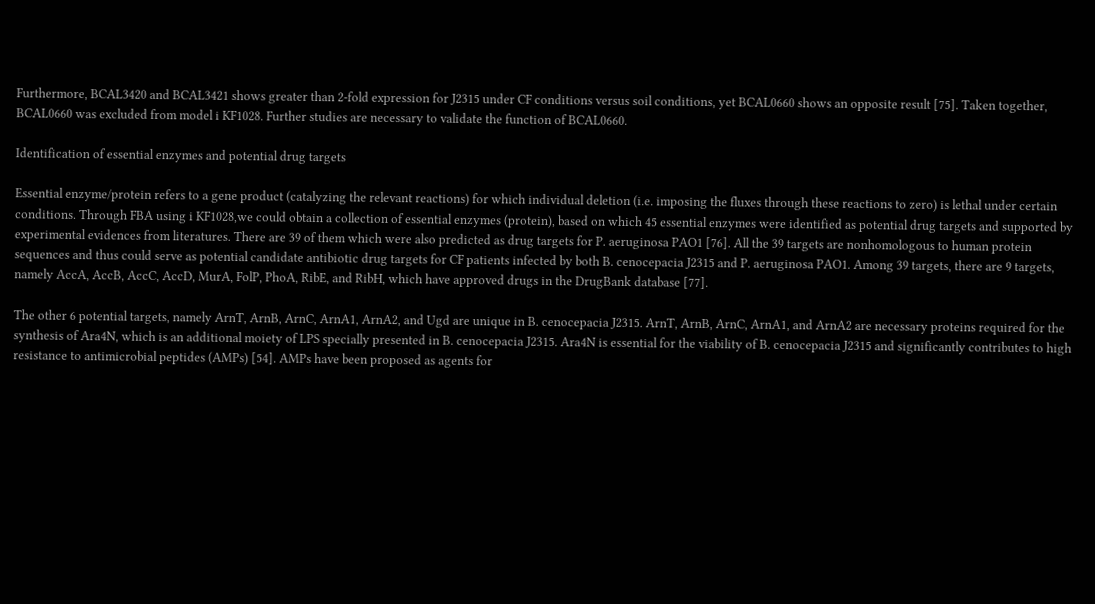Furthermore, BCAL3420 and BCAL3421 shows greater than 2-fold expression for J2315 under CF conditions versus soil conditions, yet BCAL0660 shows an opposite result [75]. Taken together, BCAL0660 was excluded from model i KF1028. Further studies are necessary to validate the function of BCAL0660.

Identification of essential enzymes and potential drug targets

Essential enzyme/protein refers to a gene product (catalyzing the relevant reactions) for which individual deletion (i.e. imposing the fluxes through these reactions to zero) is lethal under certain conditions. Through FBA using i KF1028,we could obtain a collection of essential enzymes (protein), based on which 45 essential enzymes were identified as potential drug targets and supported by experimental evidences from literatures. There are 39 of them which were also predicted as drug targets for P. aeruginosa PAO1 [76]. All the 39 targets are nonhomologous to human protein sequences and thus could serve as potential candidate antibiotic drug targets for CF patients infected by both B. cenocepacia J2315 and P. aeruginosa PAO1. Among 39 targets, there are 9 targets, namely AccA, AccB, AccC, AccD, MurA, FolP, PhoA, RibE, and RibH, which have approved drugs in the DrugBank database [77].

The other 6 potential targets, namely ArnT, ArnB, ArnC, ArnA1, ArnA2, and Ugd are unique in B. cenocepacia J2315. ArnT, ArnB, ArnC, ArnA1, and ArnA2 are necessary proteins required for the synthesis of Ara4N, which is an additional moiety of LPS specially presented in B. cenocepacia J2315. Ara4N is essential for the viability of B. cenocepacia J2315 and significantly contributes to high resistance to antimicrobial peptides (AMPs) [54]. AMPs have been proposed as agents for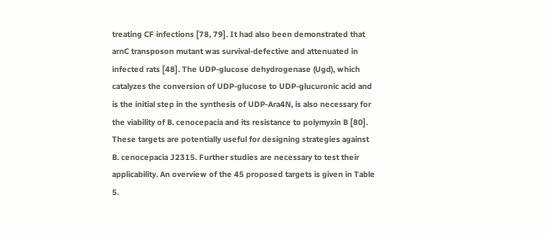treating CF infections [78, 79]. It had also been demonstrated that arnC transposon mutant was survival-defective and attenuated in infected rats [48]. The UDP-glucose dehydrogenase (Ugd), which catalyzes the conversion of UDP-glucose to UDP-glucuronic acid and is the initial step in the synthesis of UDP-Ara4N, is also necessary for the viability of B. cenocepacia and its resistance to polymyxin B [80]. These targets are potentially useful for designing strategies against B. cenocepacia J2315. Further studies are necessary to test their applicability. An overview of the 45 proposed targets is given in Table 5.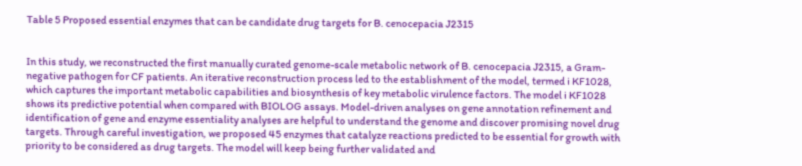Table 5 Proposed essential enzymes that can be candidate drug targets for B. cenocepacia J2315


In this study, we reconstructed the first manually curated genome-scale metabolic network of B. cenocepacia J2315, a Gram-negative pathogen for CF patients. An iterative reconstruction process led to the establishment of the model, termed i KF1028, which captures the important metabolic capabilities and biosynthesis of key metabolic virulence factors. The model i KF1028 shows its predictive potential when compared with BIOLOG assays. Model-driven analyses on gene annotation refinement and identification of gene and enzyme essentiality analyses are helpful to understand the genome and discover promising novel drug targets. Through careful investigation, we proposed 45 enzymes that catalyze reactions predicted to be essential for growth with priority to be considered as drug targets. The model will keep being further validated and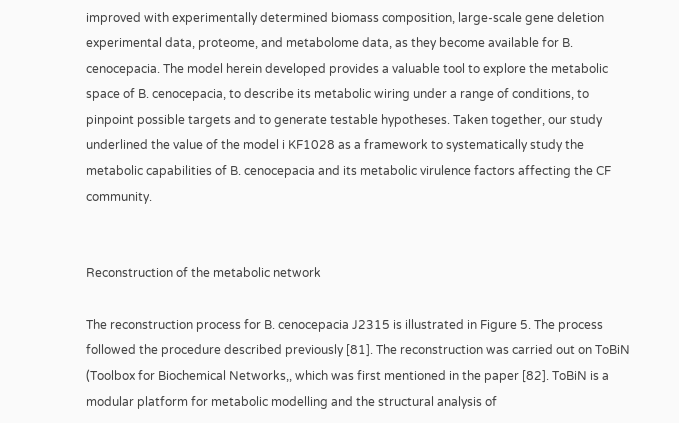improved with experimentally determined biomass composition, large-scale gene deletion experimental data, proteome, and metabolome data, as they become available for B. cenocepacia. The model herein developed provides a valuable tool to explore the metabolic space of B. cenocepacia, to describe its metabolic wiring under a range of conditions, to pinpoint possible targets and to generate testable hypotheses. Taken together, our study underlined the value of the model i KF1028 as a framework to systematically study the metabolic capabilities of B. cenocepacia and its metabolic virulence factors affecting the CF community.


Reconstruction of the metabolic network

The reconstruction process for B. cenocepacia J2315 is illustrated in Figure 5. The process followed the procedure described previously [81]. The reconstruction was carried out on ToBiN (Toolbox for Biochemical Networks,, which was first mentioned in the paper [82]. ToBiN is a modular platform for metabolic modelling and the structural analysis of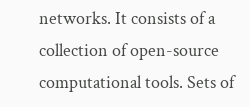networks. It consists of a collection of open-source computational tools. Sets of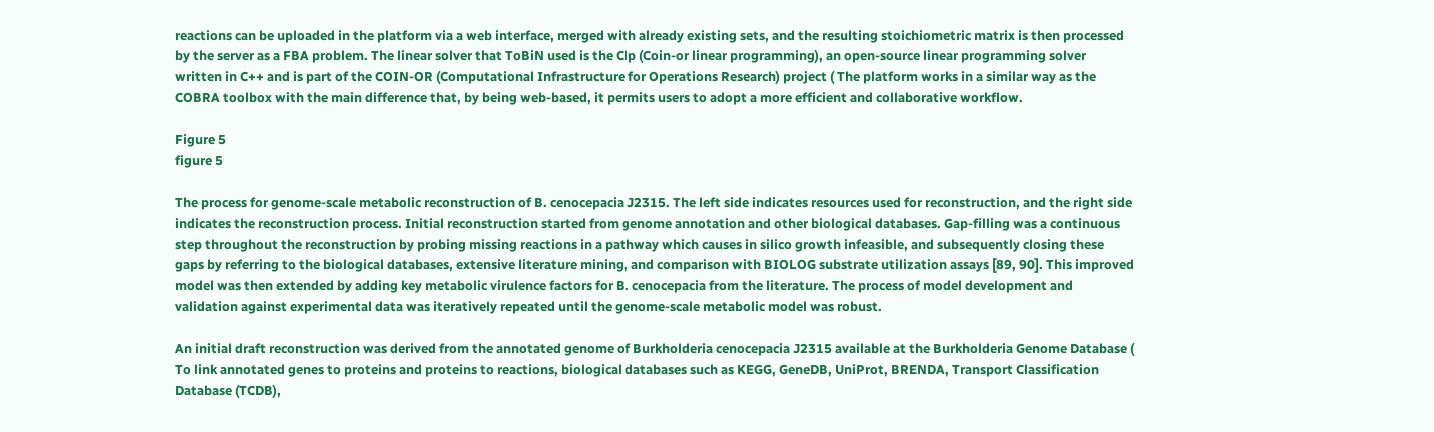reactions can be uploaded in the platform via a web interface, merged with already existing sets, and the resulting stoichiometric matrix is then processed by the server as a FBA problem. The linear solver that ToBiN used is the Clp (Coin-or linear programming), an open-source linear programming solver written in C++ and is part of the COIN-OR (Computational Infrastructure for Operations Research) project ( The platform works in a similar way as the COBRA toolbox with the main difference that, by being web-based, it permits users to adopt a more efficient and collaborative workflow.

Figure 5
figure 5

The process for genome-scale metabolic reconstruction of B. cenocepacia J2315. The left side indicates resources used for reconstruction, and the right side indicates the reconstruction process. Initial reconstruction started from genome annotation and other biological databases. Gap-filling was a continuous step throughout the reconstruction by probing missing reactions in a pathway which causes in silico growth infeasible, and subsequently closing these gaps by referring to the biological databases, extensive literature mining, and comparison with BIOLOG substrate utilization assays [89, 90]. This improved model was then extended by adding key metabolic virulence factors for B. cenocepacia from the literature. The process of model development and validation against experimental data was iteratively repeated until the genome-scale metabolic model was robust.

An initial draft reconstruction was derived from the annotated genome of Burkholderia cenocepacia J2315 available at the Burkholderia Genome Database ( To link annotated genes to proteins and proteins to reactions, biological databases such as KEGG, GeneDB, UniProt, BRENDA, Transport Classification Database (TCDB),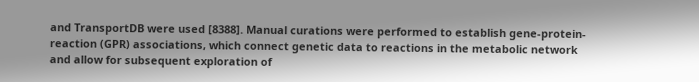and TransportDB were used [8388]. Manual curations were performed to establish gene-protein-reaction (GPR) associations, which connect genetic data to reactions in the metabolic network and allow for subsequent exploration of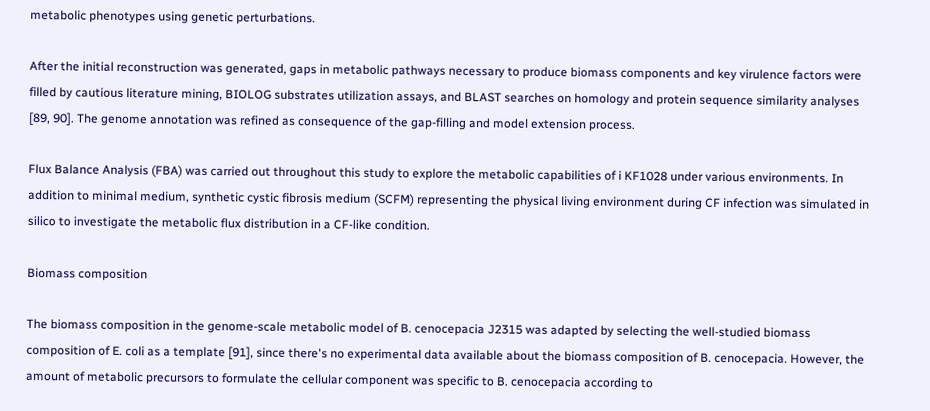metabolic phenotypes using genetic perturbations.

After the initial reconstruction was generated, gaps in metabolic pathways necessary to produce biomass components and key virulence factors were filled by cautious literature mining, BIOLOG substrates utilization assays, and BLAST searches on homology and protein sequence similarity analyses [89, 90]. The genome annotation was refined as consequence of the gap-filling and model extension process.

Flux Balance Analysis (FBA) was carried out throughout this study to explore the metabolic capabilities of i KF1028 under various environments. In addition to minimal medium, synthetic cystic fibrosis medium (SCFM) representing the physical living environment during CF infection was simulated in silico to investigate the metabolic flux distribution in a CF-like condition.

Biomass composition

The biomass composition in the genome-scale metabolic model of B. cenocepacia J2315 was adapted by selecting the well-studied biomass composition of E. coli as a template [91], since there's no experimental data available about the biomass composition of B. cenocepacia. However, the amount of metabolic precursors to formulate the cellular component was specific to B. cenocepacia according to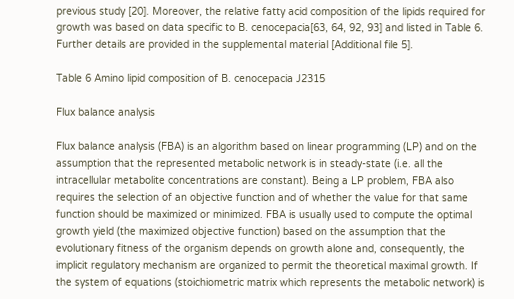previous study [20]. Moreover, the relative fatty acid composition of the lipids required for growth was based on data specific to B. cenocepacia[63, 64, 92, 93] and listed in Table 6. Further details are provided in the supplemental material [Additional file 5].

Table 6 Amino lipid composition of B. cenocepacia J2315

Flux balance analysis

Flux balance analysis (FBA) is an algorithm based on linear programming (LP) and on the assumption that the represented metabolic network is in steady-state (i.e. all the intracellular metabolite concentrations are constant). Being a LP problem, FBA also requires the selection of an objective function and of whether the value for that same function should be maximized or minimized. FBA is usually used to compute the optimal growth yield (the maximized objective function) based on the assumption that the evolutionary fitness of the organism depends on growth alone and, consequently, the implicit regulatory mechanism are organized to permit the theoretical maximal growth. If the system of equations (stoichiometric matrix which represents the metabolic network) is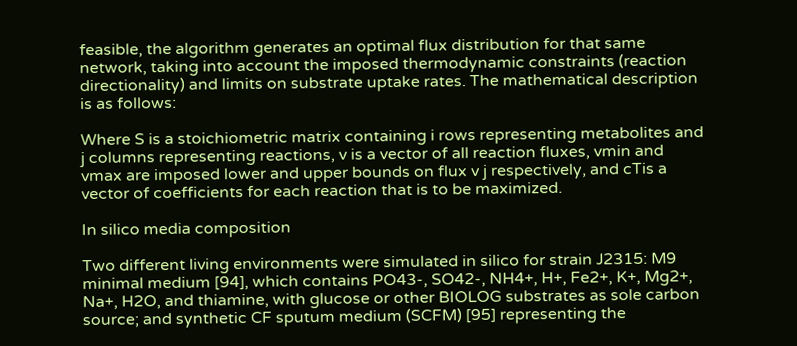feasible, the algorithm generates an optimal flux distribution for that same network, taking into account the imposed thermodynamic constraints (reaction directionality) and limits on substrate uptake rates. The mathematical description is as follows:

Where S is a stoichiometric matrix containing i rows representing metabolites and j columns representing reactions, v is a vector of all reaction fluxes, vmin and vmax are imposed lower and upper bounds on flux v j respectively, and cTis a vector of coefficients for each reaction that is to be maximized.

In silico media composition

Two different living environments were simulated in silico for strain J2315: M9 minimal medium [94], which contains PO43-, SO42-, NH4+, H+, Fe2+, K+, Mg2+, Na+, H2O, and thiamine, with glucose or other BIOLOG substrates as sole carbon source; and synthetic CF sputum medium (SCFM) [95] representing the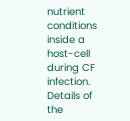nutrient conditions inside a host-cell during CF infection. Details of the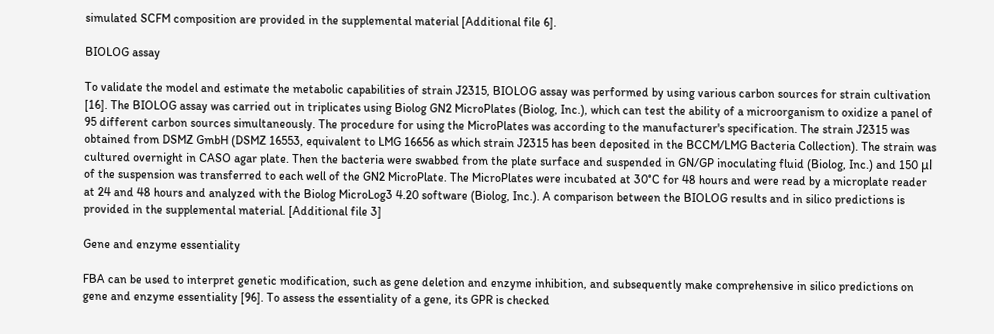simulated SCFM composition are provided in the supplemental material [Additional file 6].

BIOLOG assay

To validate the model and estimate the metabolic capabilities of strain J2315, BIOLOG assay was performed by using various carbon sources for strain cultivation [16]. The BIOLOG assay was carried out in triplicates using Biolog GN2 MicroPlates (Biolog, Inc.), which can test the ability of a microorganism to oxidize a panel of 95 different carbon sources simultaneously. The procedure for using the MicroPlates was according to the manufacturer's specification. The strain J2315 was obtained from DSMZ GmbH (DSMZ 16553, equivalent to LMG 16656 as which strain J2315 has been deposited in the BCCM/LMG Bacteria Collection). The strain was cultured overnight in CASO agar plate. Then the bacteria were swabbed from the plate surface and suspended in GN/GP inoculating fluid (Biolog, Inc.) and 150 μl of the suspension was transferred to each well of the GN2 MicroPlate. The MicroPlates were incubated at 30°C for 48 hours and were read by a microplate reader at 24 and 48 hours and analyzed with the Biolog MicroLog3 4.20 software (Biolog, Inc.). A comparison between the BIOLOG results and in silico predictions is provided in the supplemental material. [Additional file 3]

Gene and enzyme essentiality

FBA can be used to interpret genetic modification, such as gene deletion and enzyme inhibition, and subsequently make comprehensive in silico predictions on gene and enzyme essentiality [96]. To assess the essentiality of a gene, its GPR is checked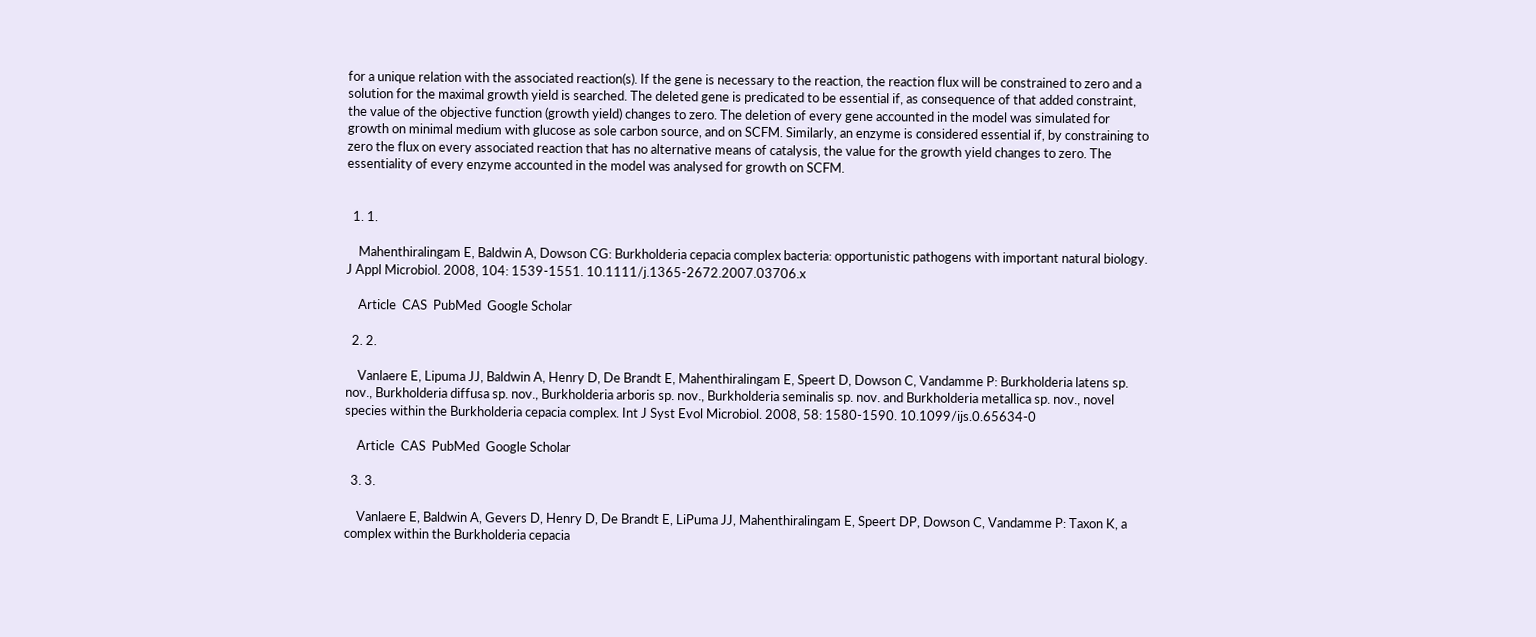for a unique relation with the associated reaction(s). If the gene is necessary to the reaction, the reaction flux will be constrained to zero and a solution for the maximal growth yield is searched. The deleted gene is predicated to be essential if, as consequence of that added constraint, the value of the objective function (growth yield) changes to zero. The deletion of every gene accounted in the model was simulated for growth on minimal medium with glucose as sole carbon source, and on SCFM. Similarly, an enzyme is considered essential if, by constraining to zero the flux on every associated reaction that has no alternative means of catalysis, the value for the growth yield changes to zero. The essentiality of every enzyme accounted in the model was analysed for growth on SCFM.


  1. 1.

    Mahenthiralingam E, Baldwin A, Dowson CG: Burkholderia cepacia complex bacteria: opportunistic pathogens with important natural biology. J Appl Microbiol. 2008, 104: 1539-1551. 10.1111/j.1365-2672.2007.03706.x

    Article  CAS  PubMed  Google Scholar

  2. 2.

    Vanlaere E, Lipuma JJ, Baldwin A, Henry D, De Brandt E, Mahenthiralingam E, Speert D, Dowson C, Vandamme P: Burkholderia latens sp. nov., Burkholderia diffusa sp. nov., Burkholderia arboris sp. nov., Burkholderia seminalis sp. nov. and Burkholderia metallica sp. nov., novel species within the Burkholderia cepacia complex. Int J Syst Evol Microbiol. 2008, 58: 1580-1590. 10.1099/ijs.0.65634-0

    Article  CAS  PubMed  Google Scholar

  3. 3.

    Vanlaere E, Baldwin A, Gevers D, Henry D, De Brandt E, LiPuma JJ, Mahenthiralingam E, Speert DP, Dowson C, Vandamme P: Taxon K, a complex within the Burkholderia cepacia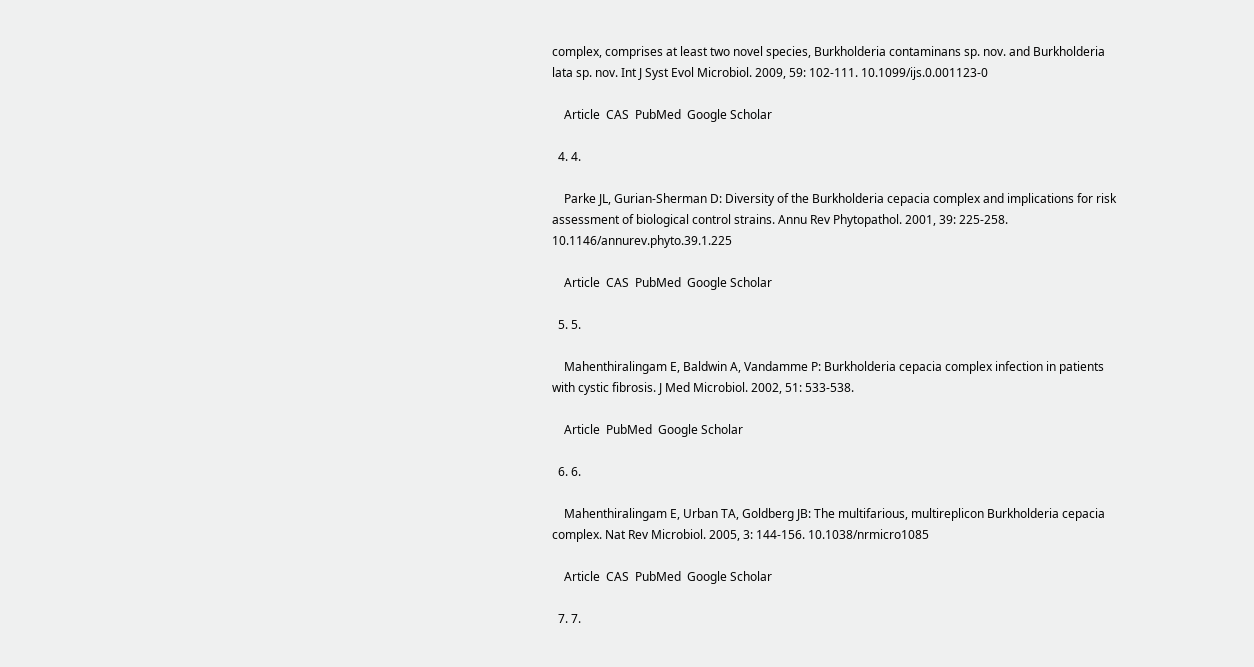complex, comprises at least two novel species, Burkholderia contaminans sp. nov. and Burkholderia lata sp. nov. Int J Syst Evol Microbiol. 2009, 59: 102-111. 10.1099/ijs.0.001123-0

    Article  CAS  PubMed  Google Scholar

  4. 4.

    Parke JL, Gurian-Sherman D: Diversity of the Burkholderia cepacia complex and implications for risk assessment of biological control strains. Annu Rev Phytopathol. 2001, 39: 225-258. 10.1146/annurev.phyto.39.1.225

    Article  CAS  PubMed  Google Scholar

  5. 5.

    Mahenthiralingam E, Baldwin A, Vandamme P: Burkholderia cepacia complex infection in patients with cystic fibrosis. J Med Microbiol. 2002, 51: 533-538.

    Article  PubMed  Google Scholar

  6. 6.

    Mahenthiralingam E, Urban TA, Goldberg JB: The multifarious, multireplicon Burkholderia cepacia complex. Nat Rev Microbiol. 2005, 3: 144-156. 10.1038/nrmicro1085

    Article  CAS  PubMed  Google Scholar

  7. 7.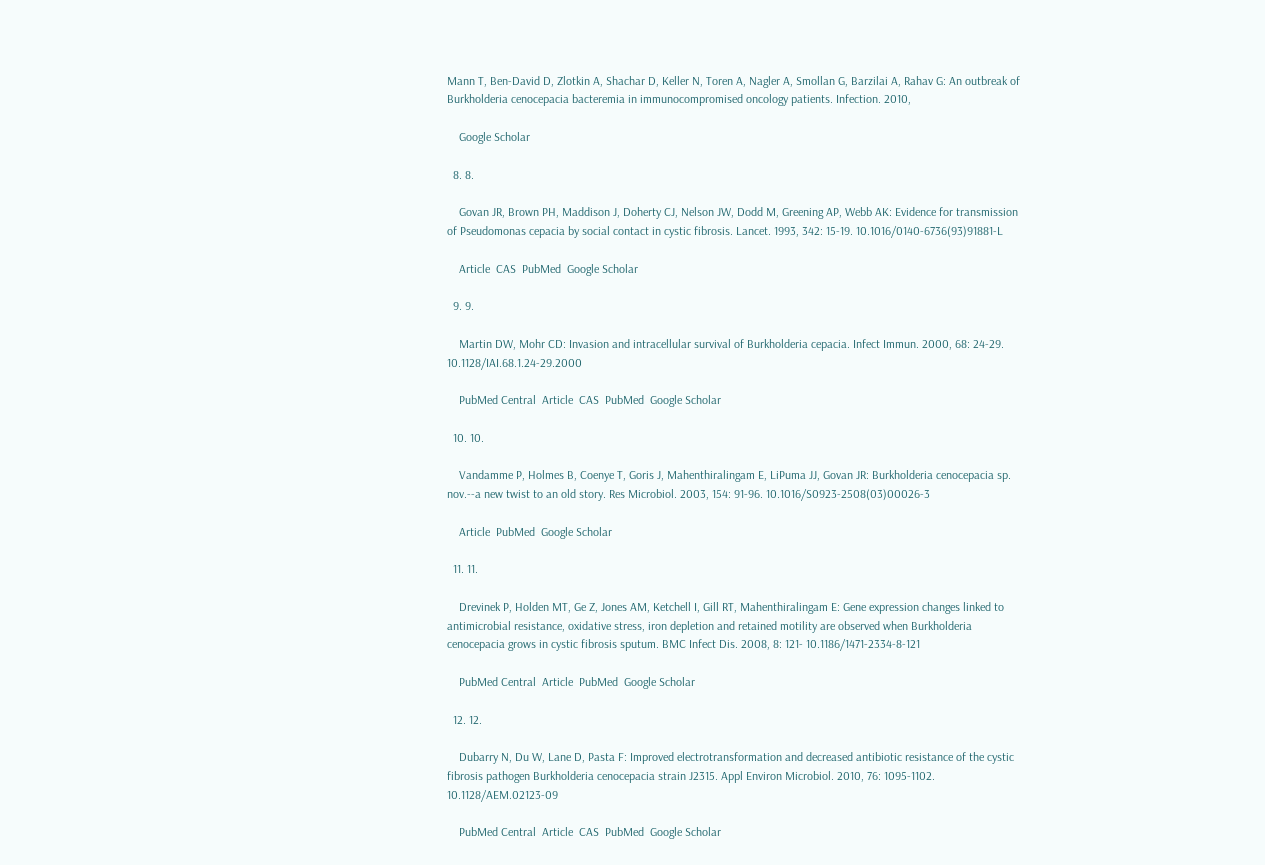Mann T, Ben-David D, Zlotkin A, Shachar D, Keller N, Toren A, Nagler A, Smollan G, Barzilai A, Rahav G: An outbreak of Burkholderia cenocepacia bacteremia in immunocompromised oncology patients. Infection. 2010,

    Google Scholar

  8. 8.

    Govan JR, Brown PH, Maddison J, Doherty CJ, Nelson JW, Dodd M, Greening AP, Webb AK: Evidence for transmission of Pseudomonas cepacia by social contact in cystic fibrosis. Lancet. 1993, 342: 15-19. 10.1016/0140-6736(93)91881-L

    Article  CAS  PubMed  Google Scholar

  9. 9.

    Martin DW, Mohr CD: Invasion and intracellular survival of Burkholderia cepacia. Infect Immun. 2000, 68: 24-29. 10.1128/IAI.68.1.24-29.2000

    PubMed Central  Article  CAS  PubMed  Google Scholar

  10. 10.

    Vandamme P, Holmes B, Coenye T, Goris J, Mahenthiralingam E, LiPuma JJ, Govan JR: Burkholderia cenocepacia sp. nov.--a new twist to an old story. Res Microbiol. 2003, 154: 91-96. 10.1016/S0923-2508(03)00026-3

    Article  PubMed  Google Scholar

  11. 11.

    Drevinek P, Holden MT, Ge Z, Jones AM, Ketchell I, Gill RT, Mahenthiralingam E: Gene expression changes linked to antimicrobial resistance, oxidative stress, iron depletion and retained motility are observed when Burkholderia cenocepacia grows in cystic fibrosis sputum. BMC Infect Dis. 2008, 8: 121- 10.1186/1471-2334-8-121

    PubMed Central  Article  PubMed  Google Scholar

  12. 12.

    Dubarry N, Du W, Lane D, Pasta F: Improved electrotransformation and decreased antibiotic resistance of the cystic fibrosis pathogen Burkholderia cenocepacia strain J2315. Appl Environ Microbiol. 2010, 76: 1095-1102. 10.1128/AEM.02123-09

    PubMed Central  Article  CAS  PubMed  Google Scholar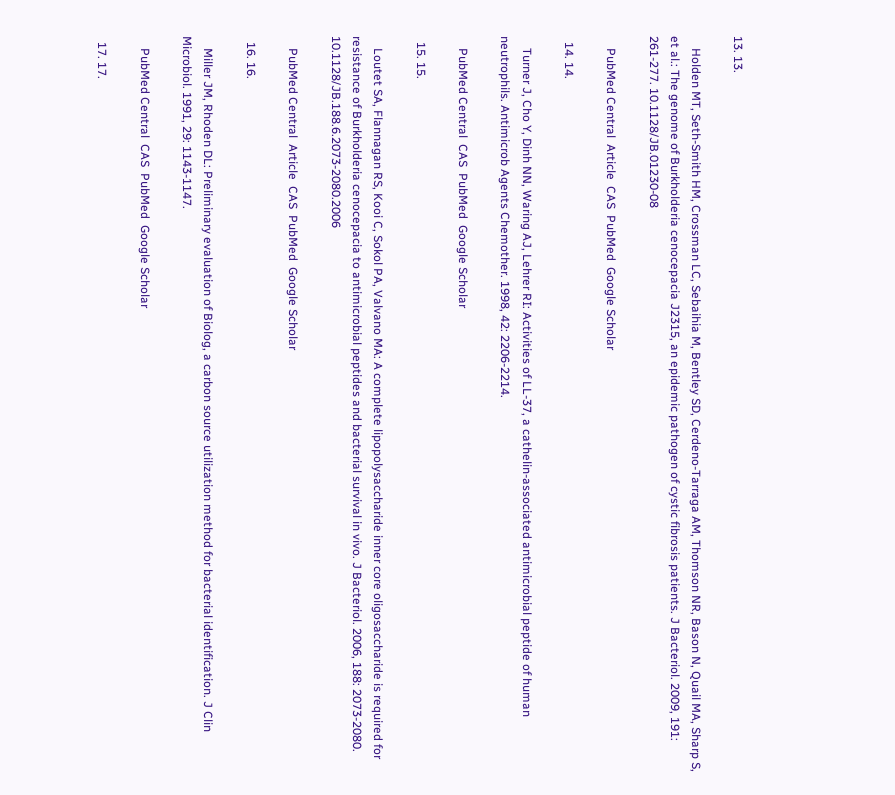13. 13.

    Holden MT, Seth-Smith HM, Crossman LC, Sebaihia M, Bentley SD, Cerdeno-Tarraga AM, Thomson NR, Bason N, Quail MA, Sharp S, et al.: The genome of Burkholderia cenocepacia J2315, an epidemic pathogen of cystic fibrosis patients. J Bacteriol. 2009, 191: 261-277. 10.1128/JB.01230-08

    PubMed Central  Article  CAS  PubMed  Google Scholar

  14. 14.

    Turner J, Cho Y, Dinh NN, Waring AJ, Lehrer RI: Activities of LL-37, a cathelin-associated antimicrobial peptide of human neutrophils. Antimicrob Agents Chemother. 1998, 42: 2206-2214.

    PubMed Central  CAS  PubMed  Google Scholar

  15. 15.

    Loutet SA, Flannagan RS, Kooi C, Sokol PA, Valvano MA: A complete lipopolysaccharide inner core oligosaccharide is required for resistance of Burkholderia cenocepacia to antimicrobial peptides and bacterial survival in vivo. J Bacteriol. 2006, 188: 2073-2080. 10.1128/JB.188.6.2073-2080.2006

    PubMed Central  Article  CAS  PubMed  Google Scholar

  16. 16.

    Miller JM, Rhoden DL: Preliminary evaluation of Biolog, a carbon source utilization method for bacterial identification. J Clin Microbiol. 1991, 29: 1143-1147.

    PubMed Central  CAS  PubMed  Google Scholar

  17. 17.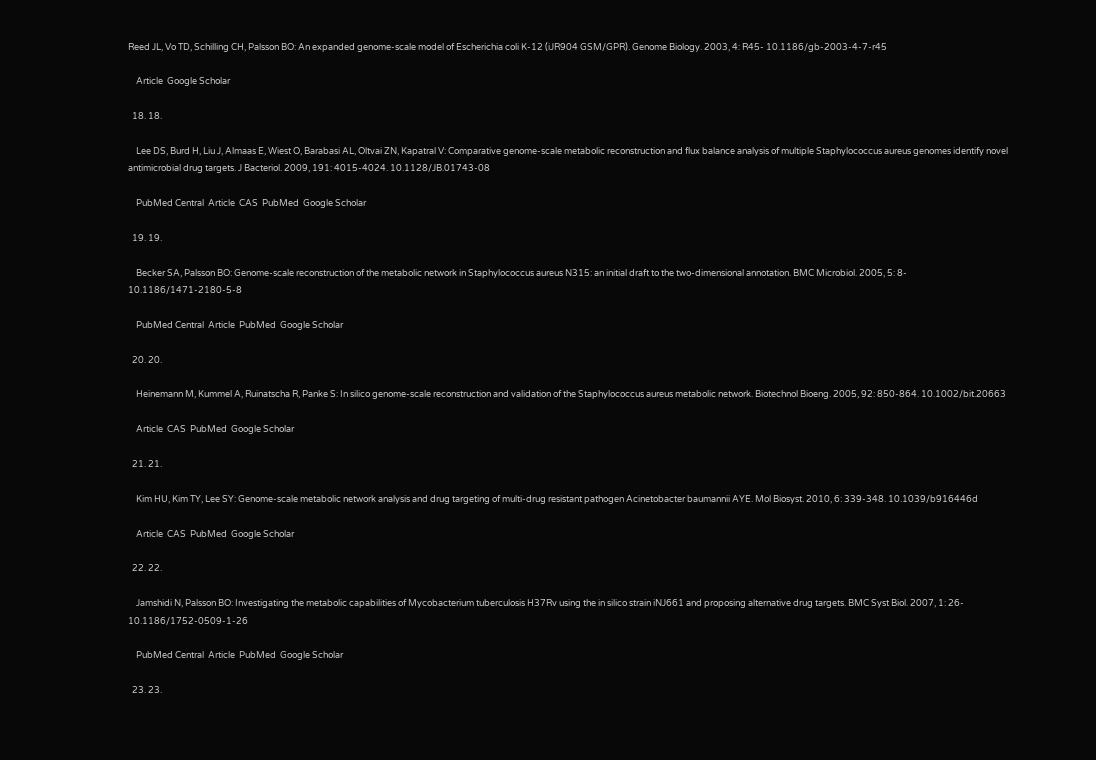Reed JL, Vo TD, Schilling CH, Palsson BO: An expanded genome-scale model of Escherichia coli K-12 (iJR904 GSM/GPR). Genome Biology. 2003, 4: R45- 10.1186/gb-2003-4-7-r45

    Article  Google Scholar

  18. 18.

    Lee DS, Burd H, Liu J, Almaas E, Wiest O, Barabasi AL, Oltvai ZN, Kapatral V: Comparative genome-scale metabolic reconstruction and flux balance analysis of multiple Staphylococcus aureus genomes identify novel antimicrobial drug targets. J Bacteriol. 2009, 191: 4015-4024. 10.1128/JB.01743-08

    PubMed Central  Article  CAS  PubMed  Google Scholar

  19. 19.

    Becker SA, Palsson BO: Genome-scale reconstruction of the metabolic network in Staphylococcus aureus N315: an initial draft to the two-dimensional annotation. BMC Microbiol. 2005, 5: 8- 10.1186/1471-2180-5-8

    PubMed Central  Article  PubMed  Google Scholar

  20. 20.

    Heinemann M, Kummel A, Ruinatscha R, Panke S: In silico genome-scale reconstruction and validation of the Staphylococcus aureus metabolic network. Biotechnol Bioeng. 2005, 92: 850-864. 10.1002/bit.20663

    Article  CAS  PubMed  Google Scholar

  21. 21.

    Kim HU, Kim TY, Lee SY: Genome-scale metabolic network analysis and drug targeting of multi-drug resistant pathogen Acinetobacter baumannii AYE. Mol Biosyst. 2010, 6: 339-348. 10.1039/b916446d

    Article  CAS  PubMed  Google Scholar

  22. 22.

    Jamshidi N, Palsson BO: Investigating the metabolic capabilities of Mycobacterium tuberculosis H37Rv using the in silico strain iNJ661 and proposing alternative drug targets. BMC Syst Biol. 2007, 1: 26- 10.1186/1752-0509-1-26

    PubMed Central  Article  PubMed  Google Scholar

  23. 23.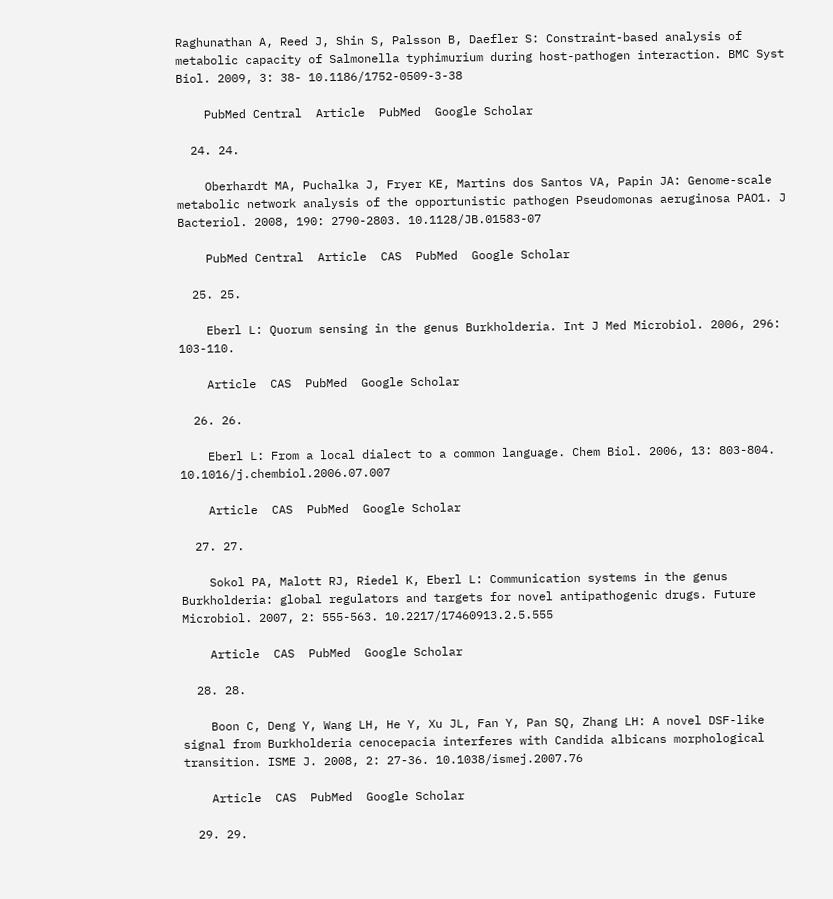Raghunathan A, Reed J, Shin S, Palsson B, Daefler S: Constraint-based analysis of metabolic capacity of Salmonella typhimurium during host-pathogen interaction. BMC Syst Biol. 2009, 3: 38- 10.1186/1752-0509-3-38

    PubMed Central  Article  PubMed  Google Scholar

  24. 24.

    Oberhardt MA, Puchalka J, Fryer KE, Martins dos Santos VA, Papin JA: Genome-scale metabolic network analysis of the opportunistic pathogen Pseudomonas aeruginosa PAO1. J Bacteriol. 2008, 190: 2790-2803. 10.1128/JB.01583-07

    PubMed Central  Article  CAS  PubMed  Google Scholar

  25. 25.

    Eberl L: Quorum sensing in the genus Burkholderia. Int J Med Microbiol. 2006, 296: 103-110.

    Article  CAS  PubMed  Google Scholar

  26. 26.

    Eberl L: From a local dialect to a common language. Chem Biol. 2006, 13: 803-804. 10.1016/j.chembiol.2006.07.007

    Article  CAS  PubMed  Google Scholar

  27. 27.

    Sokol PA, Malott RJ, Riedel K, Eberl L: Communication systems in the genus Burkholderia: global regulators and targets for novel antipathogenic drugs. Future Microbiol. 2007, 2: 555-563. 10.2217/17460913.2.5.555

    Article  CAS  PubMed  Google Scholar

  28. 28.

    Boon C, Deng Y, Wang LH, He Y, Xu JL, Fan Y, Pan SQ, Zhang LH: A novel DSF-like signal from Burkholderia cenocepacia interferes with Candida albicans morphological transition. ISME J. 2008, 2: 27-36. 10.1038/ismej.2007.76

    Article  CAS  PubMed  Google Scholar

  29. 29.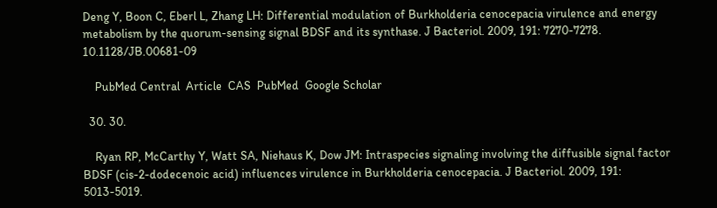Deng Y, Boon C, Eberl L, Zhang LH: Differential modulation of Burkholderia cenocepacia virulence and energy metabolism by the quorum-sensing signal BDSF and its synthase. J Bacteriol. 2009, 191: 7270-7278. 10.1128/JB.00681-09

    PubMed Central  Article  CAS  PubMed  Google Scholar

  30. 30.

    Ryan RP, McCarthy Y, Watt SA, Niehaus K, Dow JM: Intraspecies signaling involving the diffusible signal factor BDSF (cis-2-dodecenoic acid) influences virulence in Burkholderia cenocepacia. J Bacteriol. 2009, 191: 5013-5019.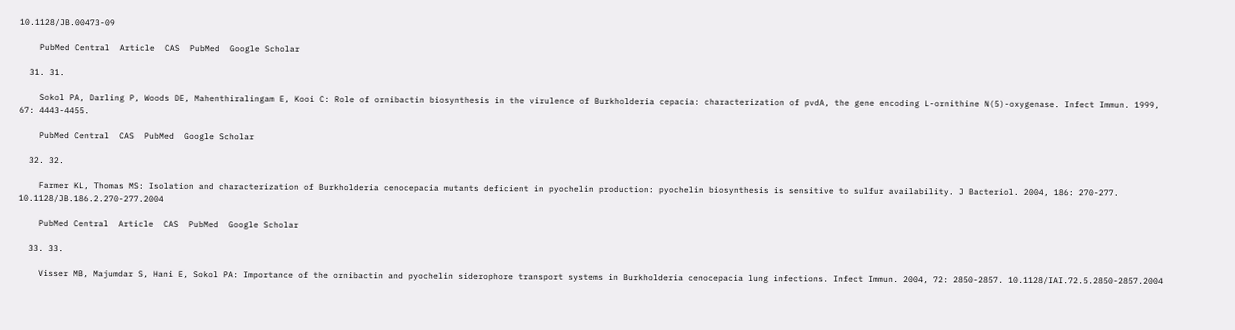10.1128/JB.00473-09

    PubMed Central  Article  CAS  PubMed  Google Scholar

  31. 31.

    Sokol PA, Darling P, Woods DE, Mahenthiralingam E, Kooi C: Role of ornibactin biosynthesis in the virulence of Burkholderia cepacia: characterization of pvdA, the gene encoding L-ornithine N(5)-oxygenase. Infect Immun. 1999, 67: 4443-4455.

    PubMed Central  CAS  PubMed  Google Scholar

  32. 32.

    Farmer KL, Thomas MS: Isolation and characterization of Burkholderia cenocepacia mutants deficient in pyochelin production: pyochelin biosynthesis is sensitive to sulfur availability. J Bacteriol. 2004, 186: 270-277. 10.1128/JB.186.2.270-277.2004

    PubMed Central  Article  CAS  PubMed  Google Scholar

  33. 33.

    Visser MB, Majumdar S, Hani E, Sokol PA: Importance of the ornibactin and pyochelin siderophore transport systems in Burkholderia cenocepacia lung infections. Infect Immun. 2004, 72: 2850-2857. 10.1128/IAI.72.5.2850-2857.2004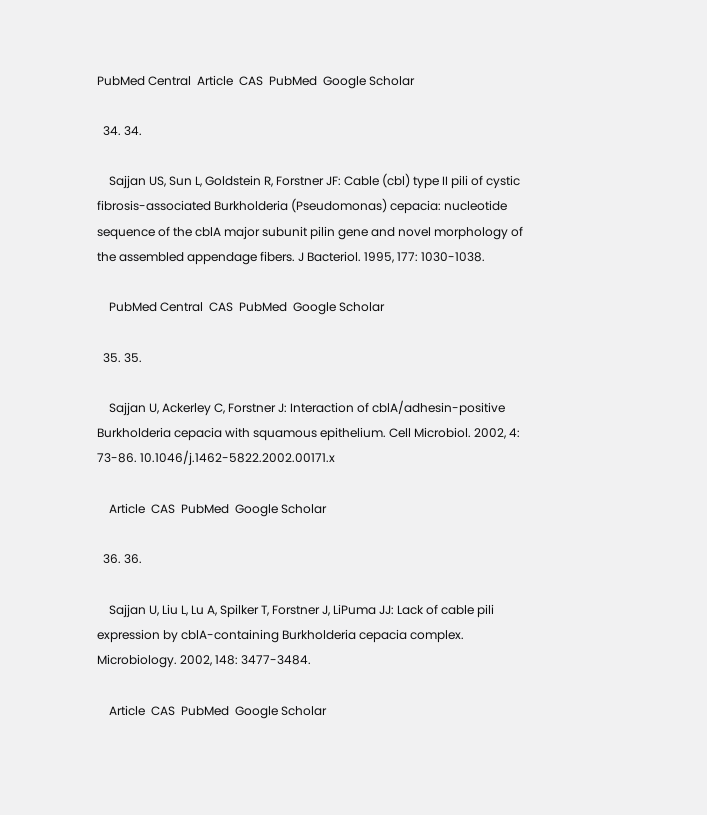PubMed Central  Article  CAS  PubMed  Google Scholar

  34. 34.

    Sajjan US, Sun L, Goldstein R, Forstner JF: Cable (cbl) type II pili of cystic fibrosis-associated Burkholderia (Pseudomonas) cepacia: nucleotide sequence of the cblA major subunit pilin gene and novel morphology of the assembled appendage fibers. J Bacteriol. 1995, 177: 1030-1038.

    PubMed Central  CAS  PubMed  Google Scholar

  35. 35.

    Sajjan U, Ackerley C, Forstner J: Interaction of cblA/adhesin-positive Burkholderia cepacia with squamous epithelium. Cell Microbiol. 2002, 4: 73-86. 10.1046/j.1462-5822.2002.00171.x

    Article  CAS  PubMed  Google Scholar

  36. 36.

    Sajjan U, Liu L, Lu A, Spilker T, Forstner J, LiPuma JJ: Lack of cable pili expression by cblA-containing Burkholderia cepacia complex. Microbiology. 2002, 148: 3477-3484.

    Article  CAS  PubMed  Google Scholar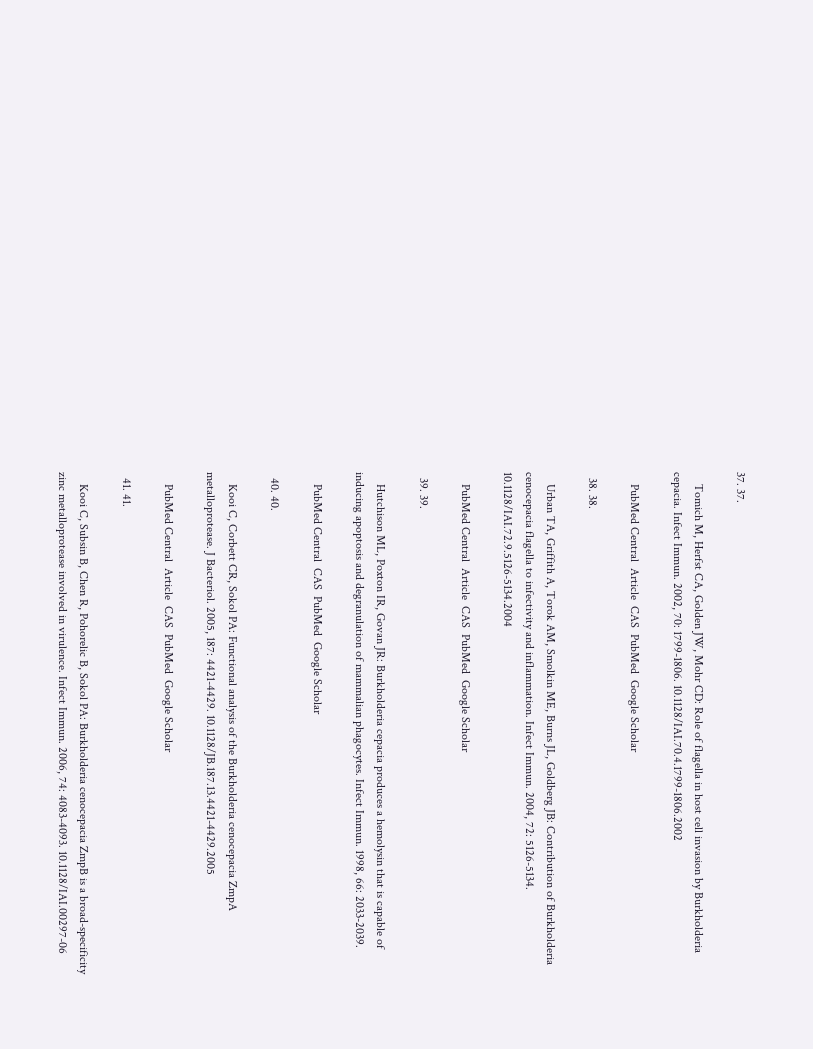37. 37.

    Tomich M, Herfst CA, Golden JW, Mohr CD: Role of flagella in host cell invasion by Burkholderia cepacia. Infect Immun. 2002, 70: 1799-1806. 10.1128/IAI.70.4.1799-1806.2002

    PubMed Central  Article  CAS  PubMed  Google Scholar

  38. 38.

    Urban TA, Griffith A, Torok AM, Smolkin ME, Burns JL, Goldberg JB: Contribution of Burkholderia cenocepacia flagella to infectivity and inflammation. Infect Immun. 2004, 72: 5126-5134. 10.1128/IAI.72.9.5126-5134.2004

    PubMed Central  Article  CAS  PubMed  Google Scholar

  39. 39.

    Hutchison ML, Poxton IR, Govan JR: Burkholderia cepacia produces a hemolysin that is capable of inducing apoptosis and degranulation of mammalian phagocytes. Infect Immun. 1998, 66: 2033-2039.

    PubMed Central  CAS  PubMed  Google Scholar

  40. 40.

    Kooi C, Corbett CR, Sokol PA: Functional analysis of the Burkholderia cenocepacia ZmpA metalloprotease. J Bacteriol. 2005, 187: 4421-4429. 10.1128/JB.187.13.4421-4429.2005

    PubMed Central  Article  CAS  PubMed  Google Scholar

  41. 41.

    Kooi C, Subsin B, Chen R, Pohorelic B, Sokol PA: Burkholderia cenocepacia ZmpB is a broad-specificity zinc metalloprotease involved in virulence. Infect Immun. 2006, 74: 4083-4093. 10.1128/IAI.00297-06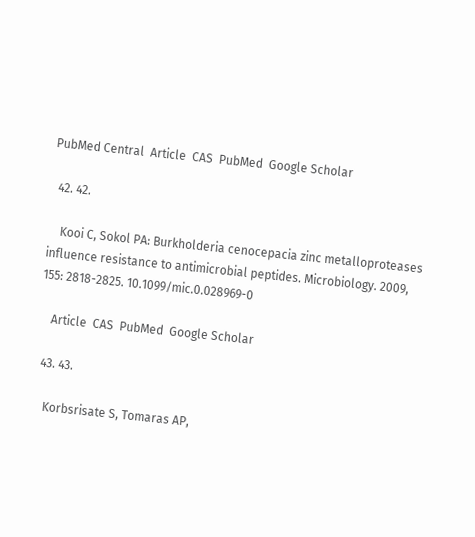PubMed Central  Article  CAS  PubMed  Google Scholar

  42. 42.

    Kooi C, Sokol PA: Burkholderia cenocepacia zinc metalloproteases influence resistance to antimicrobial peptides. Microbiology. 2009, 155: 2818-2825. 10.1099/mic.0.028969-0

    Article  CAS  PubMed  Google Scholar

  43. 43.

    Korbsrisate S, Tomaras AP,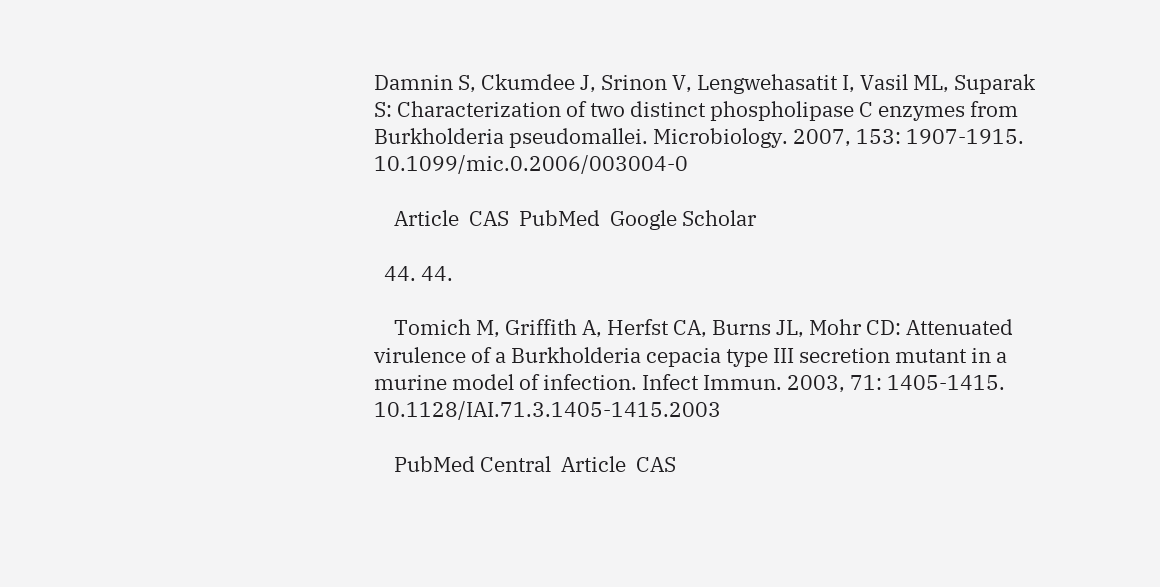Damnin S, Ckumdee J, Srinon V, Lengwehasatit I, Vasil ML, Suparak S: Characterization of two distinct phospholipase C enzymes from Burkholderia pseudomallei. Microbiology. 2007, 153: 1907-1915. 10.1099/mic.0.2006/003004-0

    Article  CAS  PubMed  Google Scholar

  44. 44.

    Tomich M, Griffith A, Herfst CA, Burns JL, Mohr CD: Attenuated virulence of a Burkholderia cepacia type III secretion mutant in a murine model of infection. Infect Immun. 2003, 71: 1405-1415. 10.1128/IAI.71.3.1405-1415.2003

    PubMed Central  Article  CAS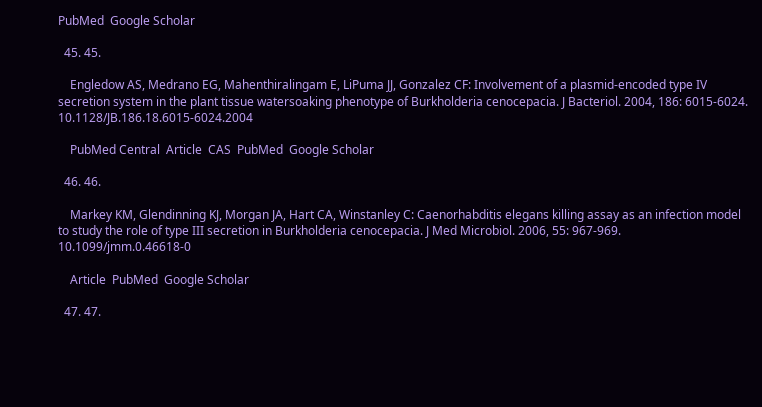PubMed  Google Scholar

  45. 45.

    Engledow AS, Medrano EG, Mahenthiralingam E, LiPuma JJ, Gonzalez CF: Involvement of a plasmid-encoded type IV secretion system in the plant tissue watersoaking phenotype of Burkholderia cenocepacia. J Bacteriol. 2004, 186: 6015-6024. 10.1128/JB.186.18.6015-6024.2004

    PubMed Central  Article  CAS  PubMed  Google Scholar

  46. 46.

    Markey KM, Glendinning KJ, Morgan JA, Hart CA, Winstanley C: Caenorhabditis elegans killing assay as an infection model to study the role of type III secretion in Burkholderia cenocepacia. J Med Microbiol. 2006, 55: 967-969. 10.1099/jmm.0.46618-0

    Article  PubMed  Google Scholar

  47. 47.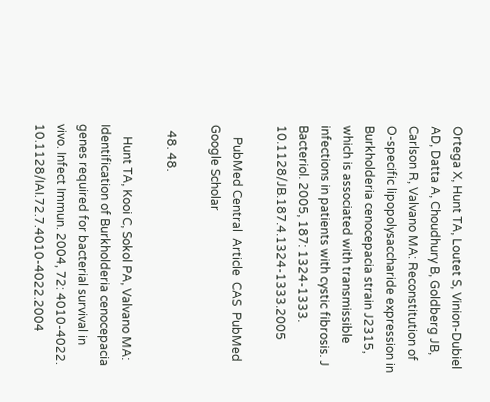Ortega X, Hunt TA, Loutet S, Vinion-Dubiel AD, Datta A, Choudhury B, Goldberg JB, Carlson R, Valvano MA: Reconstitution of O-specific lipopolysaccharide expression in Burkholderia cenocepacia strain J2315, which is associated with transmissible infections in patients with cystic fibrosis. J Bacteriol. 2005, 187: 1324-1333. 10.1128/JB.187.4.1324-1333.2005

    PubMed Central  Article  CAS  PubMed  Google Scholar

  48. 48.

    Hunt TA, Kooi C, Sokol PA, Valvano MA: Identification of Burkholderia cenocepacia genes required for bacterial survival in vivo. Infect Immun. 2004, 72: 4010-4022. 10.1128/IAI.72.7.4010-4022.2004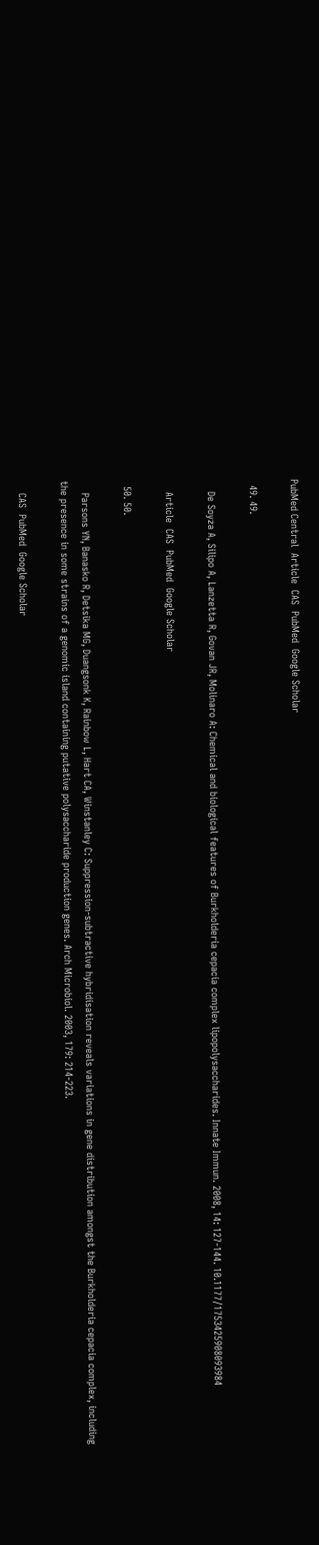PubMed Central  Article  CAS  PubMed  Google Scholar

  49. 49.

    De Soyza A, Silipo A, Lanzetta R, Govan JR, Molinaro A: Chemical and biological features of Burkholderia cepacia complex lipopolysaccharides. Innate Immun. 2008, 14: 127-144. 10.1177/1753425908093984

    Article  CAS  PubMed  Google Scholar

  50. 50.

    Parsons YN, Banasko R, Detsika MG, Duangsonk K, Rainbow L, Hart CA, Winstanley C: Suppression-subtractive hybridisation reveals variations in gene distribution amongst the Burkholderia cepacia complex, including the presence in some strains of a genomic island containing putative polysaccharide production genes. Arch Microbiol. 2003, 179: 214-223.

    CAS  PubMed  Google Scholar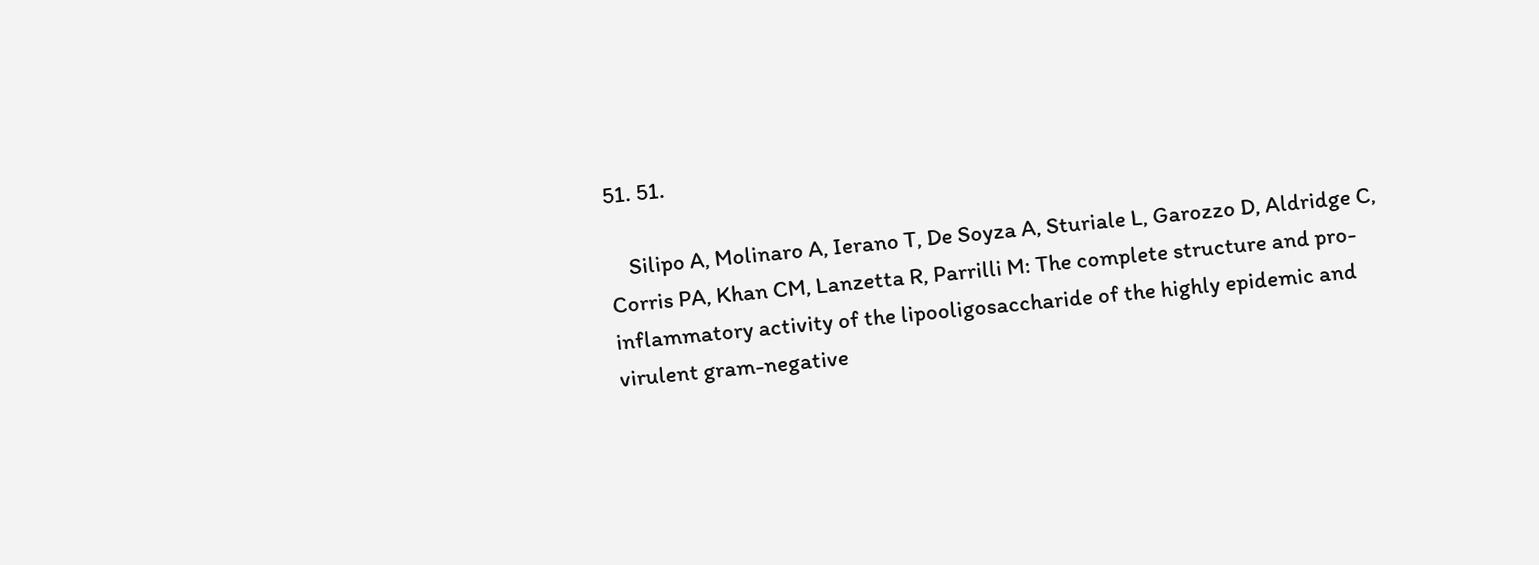51. 51.

    Silipo A, Molinaro A, Ierano T, De Soyza A, Sturiale L, Garozzo D, Aldridge C, Corris PA, Khan CM, Lanzetta R, Parrilli M: The complete structure and pro-inflammatory activity of the lipooligosaccharide of the highly epidemic and virulent gram-negative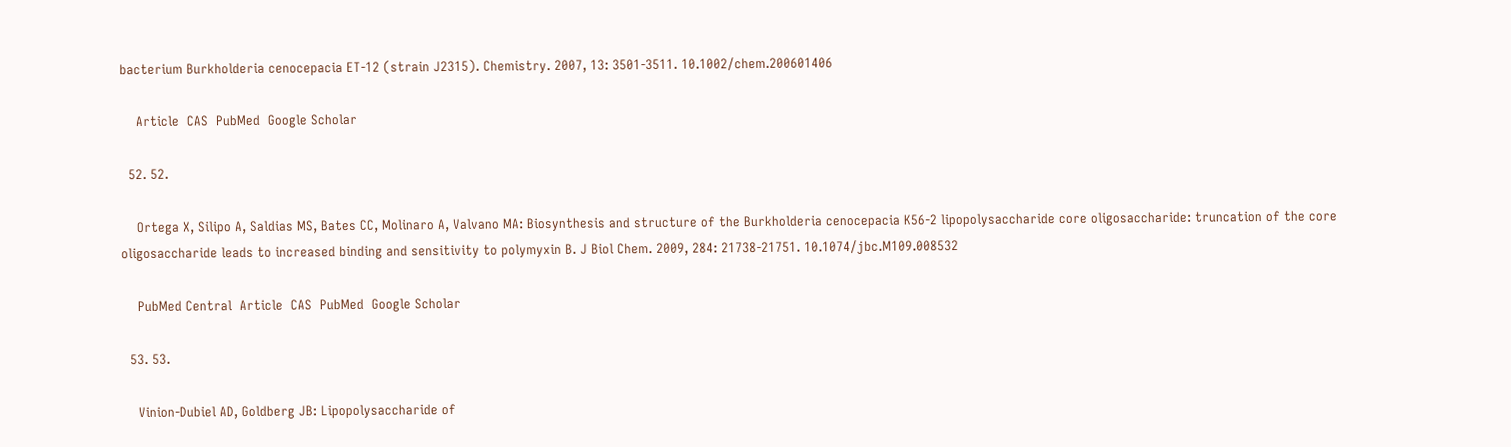bacterium Burkholderia cenocepacia ET-12 (strain J2315). Chemistry. 2007, 13: 3501-3511. 10.1002/chem.200601406

    Article  CAS  PubMed  Google Scholar

  52. 52.

    Ortega X, Silipo A, Saldias MS, Bates CC, Molinaro A, Valvano MA: Biosynthesis and structure of the Burkholderia cenocepacia K56-2 lipopolysaccharide core oligosaccharide: truncation of the core oligosaccharide leads to increased binding and sensitivity to polymyxin B. J Biol Chem. 2009, 284: 21738-21751. 10.1074/jbc.M109.008532

    PubMed Central  Article  CAS  PubMed  Google Scholar

  53. 53.

    Vinion-Dubiel AD, Goldberg JB: Lipopolysaccharide of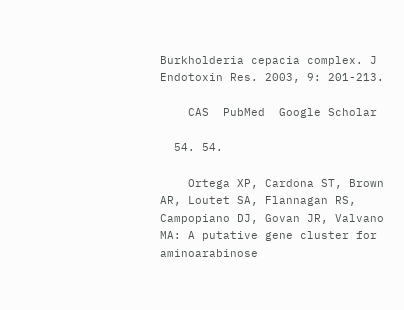Burkholderia cepacia complex. J Endotoxin Res. 2003, 9: 201-213.

    CAS  PubMed  Google Scholar

  54. 54.

    Ortega XP, Cardona ST, Brown AR, Loutet SA, Flannagan RS, Campopiano DJ, Govan JR, Valvano MA: A putative gene cluster for aminoarabinose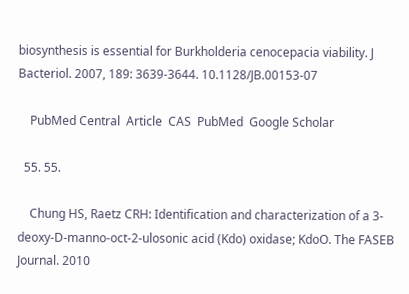biosynthesis is essential for Burkholderia cenocepacia viability. J Bacteriol. 2007, 189: 3639-3644. 10.1128/JB.00153-07

    PubMed Central  Article  CAS  PubMed  Google Scholar

  55. 55.

    Chung HS, Raetz CRH: Identification and characterization of a 3-deoxy-D-manno-oct-2-ulosonic acid (Kdo) oxidase; KdoO. The FASEB Journal. 2010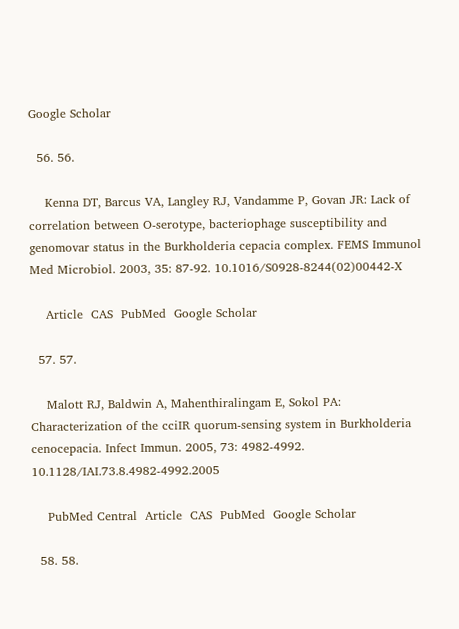Google Scholar

  56. 56.

    Kenna DT, Barcus VA, Langley RJ, Vandamme P, Govan JR: Lack of correlation between O-serotype, bacteriophage susceptibility and genomovar status in the Burkholderia cepacia complex. FEMS Immunol Med Microbiol. 2003, 35: 87-92. 10.1016/S0928-8244(02)00442-X

    Article  CAS  PubMed  Google Scholar

  57. 57.

    Malott RJ, Baldwin A, Mahenthiralingam E, Sokol PA: Characterization of the cciIR quorum-sensing system in Burkholderia cenocepacia. Infect Immun. 2005, 73: 4982-4992. 10.1128/IAI.73.8.4982-4992.2005

    PubMed Central  Article  CAS  PubMed  Google Scholar

  58. 58.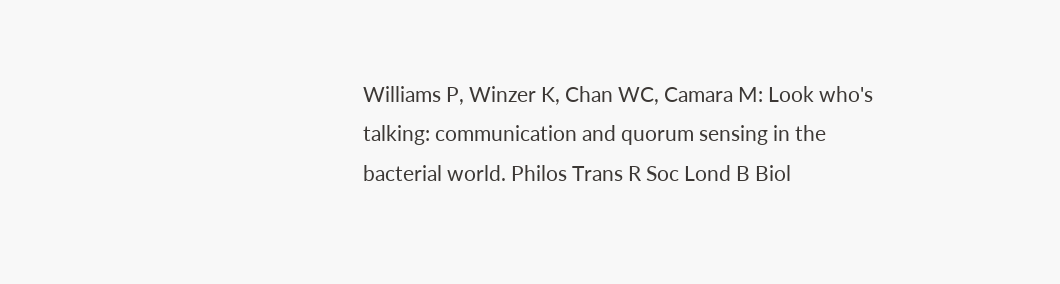Williams P, Winzer K, Chan WC, Camara M: Look who's talking: communication and quorum sensing in the bacterial world. Philos Trans R Soc Lond B Biol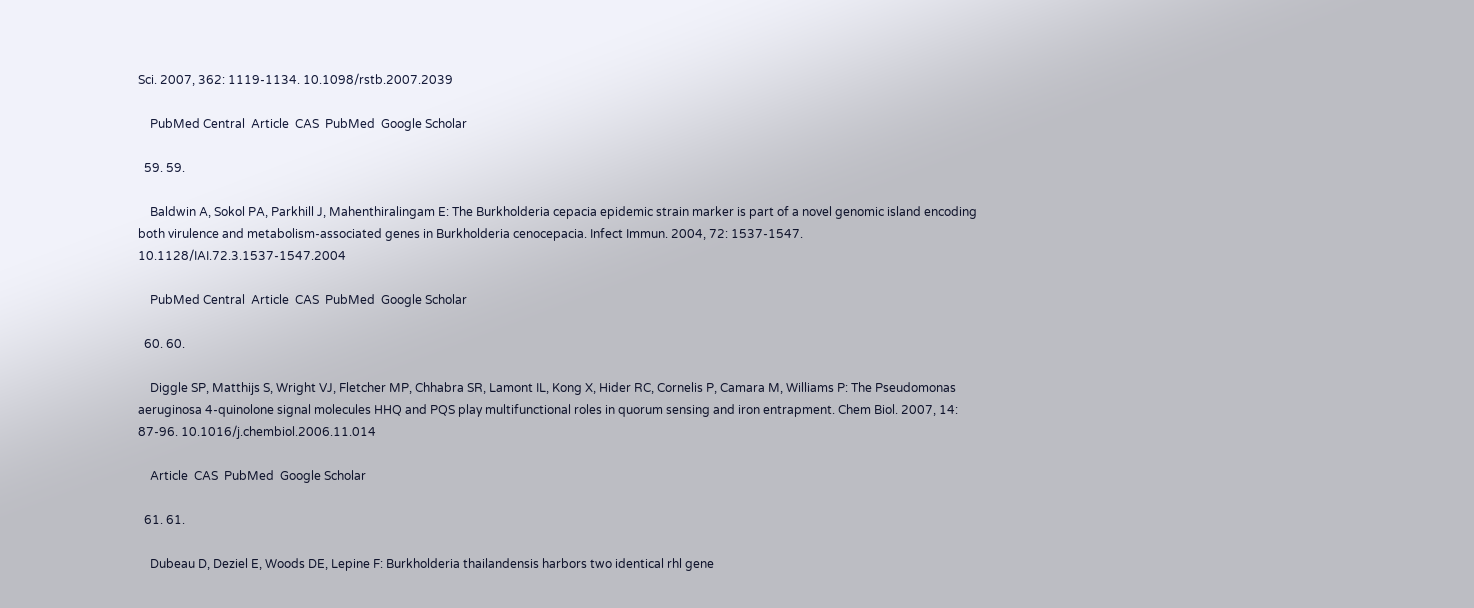Sci. 2007, 362: 1119-1134. 10.1098/rstb.2007.2039

    PubMed Central  Article  CAS  PubMed  Google Scholar

  59. 59.

    Baldwin A, Sokol PA, Parkhill J, Mahenthiralingam E: The Burkholderia cepacia epidemic strain marker is part of a novel genomic island encoding both virulence and metabolism-associated genes in Burkholderia cenocepacia. Infect Immun. 2004, 72: 1537-1547. 10.1128/IAI.72.3.1537-1547.2004

    PubMed Central  Article  CAS  PubMed  Google Scholar

  60. 60.

    Diggle SP, Matthijs S, Wright VJ, Fletcher MP, Chhabra SR, Lamont IL, Kong X, Hider RC, Cornelis P, Camara M, Williams P: The Pseudomonas aeruginosa 4-quinolone signal molecules HHQ and PQS play multifunctional roles in quorum sensing and iron entrapment. Chem Biol. 2007, 14: 87-96. 10.1016/j.chembiol.2006.11.014

    Article  CAS  PubMed  Google Scholar

  61. 61.

    Dubeau D, Deziel E, Woods DE, Lepine F: Burkholderia thailandensis harbors two identical rhl gene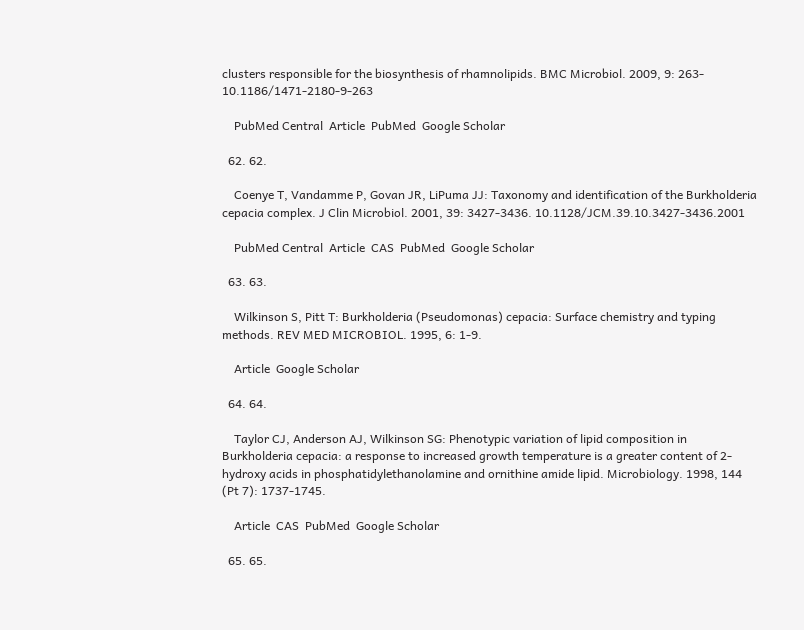clusters responsible for the biosynthesis of rhamnolipids. BMC Microbiol. 2009, 9: 263- 10.1186/1471-2180-9-263

    PubMed Central  Article  PubMed  Google Scholar

  62. 62.

    Coenye T, Vandamme P, Govan JR, LiPuma JJ: Taxonomy and identification of the Burkholderia cepacia complex. J Clin Microbiol. 2001, 39: 3427-3436. 10.1128/JCM.39.10.3427-3436.2001

    PubMed Central  Article  CAS  PubMed  Google Scholar

  63. 63.

    Wilkinson S, Pitt T: Burkholderia (Pseudomonas) cepacia: Surface chemistry and typing methods. REV MED MICROBIOL. 1995, 6: 1-9.

    Article  Google Scholar

  64. 64.

    Taylor CJ, Anderson AJ, Wilkinson SG: Phenotypic variation of lipid composition in Burkholderia cepacia: a response to increased growth temperature is a greater content of 2-hydroxy acids in phosphatidylethanolamine and ornithine amide lipid. Microbiology. 1998, 144 (Pt 7): 1737-1745.

    Article  CAS  PubMed  Google Scholar

  65. 65.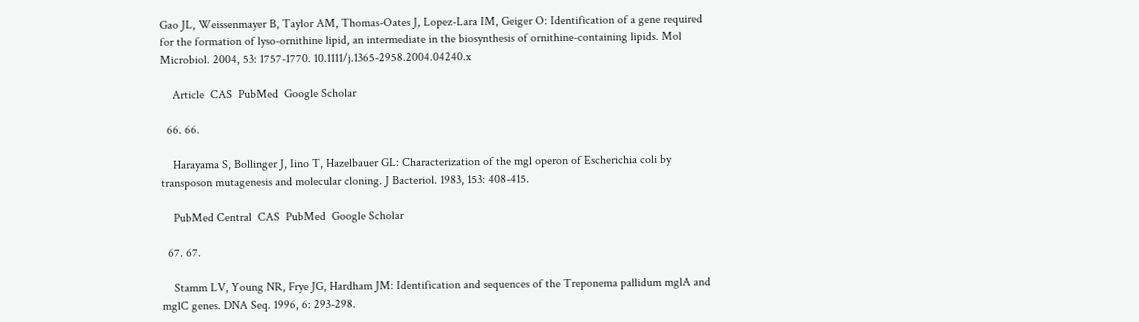Gao JL, Weissenmayer B, Taylor AM, Thomas-Oates J, Lopez-Lara IM, Geiger O: Identification of a gene required for the formation of lyso-ornithine lipid, an intermediate in the biosynthesis of ornithine-containing lipids. Mol Microbiol. 2004, 53: 1757-1770. 10.1111/j.1365-2958.2004.04240.x

    Article  CAS  PubMed  Google Scholar

  66. 66.

    Harayama S, Bollinger J, Iino T, Hazelbauer GL: Characterization of the mgl operon of Escherichia coli by transposon mutagenesis and molecular cloning. J Bacteriol. 1983, 153: 408-415.

    PubMed Central  CAS  PubMed  Google Scholar

  67. 67.

    Stamm LV, Young NR, Frye JG, Hardham JM: Identification and sequences of the Treponema pallidum mglA and mglC genes. DNA Seq. 1996, 6: 293-298.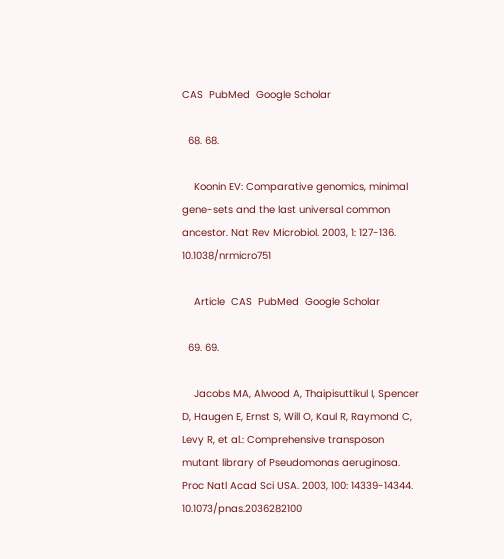CAS  PubMed  Google Scholar

  68. 68.

    Koonin EV: Comparative genomics, minimal gene-sets and the last universal common ancestor. Nat Rev Microbiol. 2003, 1: 127-136. 10.1038/nrmicro751

    Article  CAS  PubMed  Google Scholar

  69. 69.

    Jacobs MA, Alwood A, Thaipisuttikul I, Spencer D, Haugen E, Ernst S, Will O, Kaul R, Raymond C, Levy R, et al.: Comprehensive transposon mutant library of Pseudomonas aeruginosa. Proc Natl Acad Sci USA. 2003, 100: 14339-14344. 10.1073/pnas.2036282100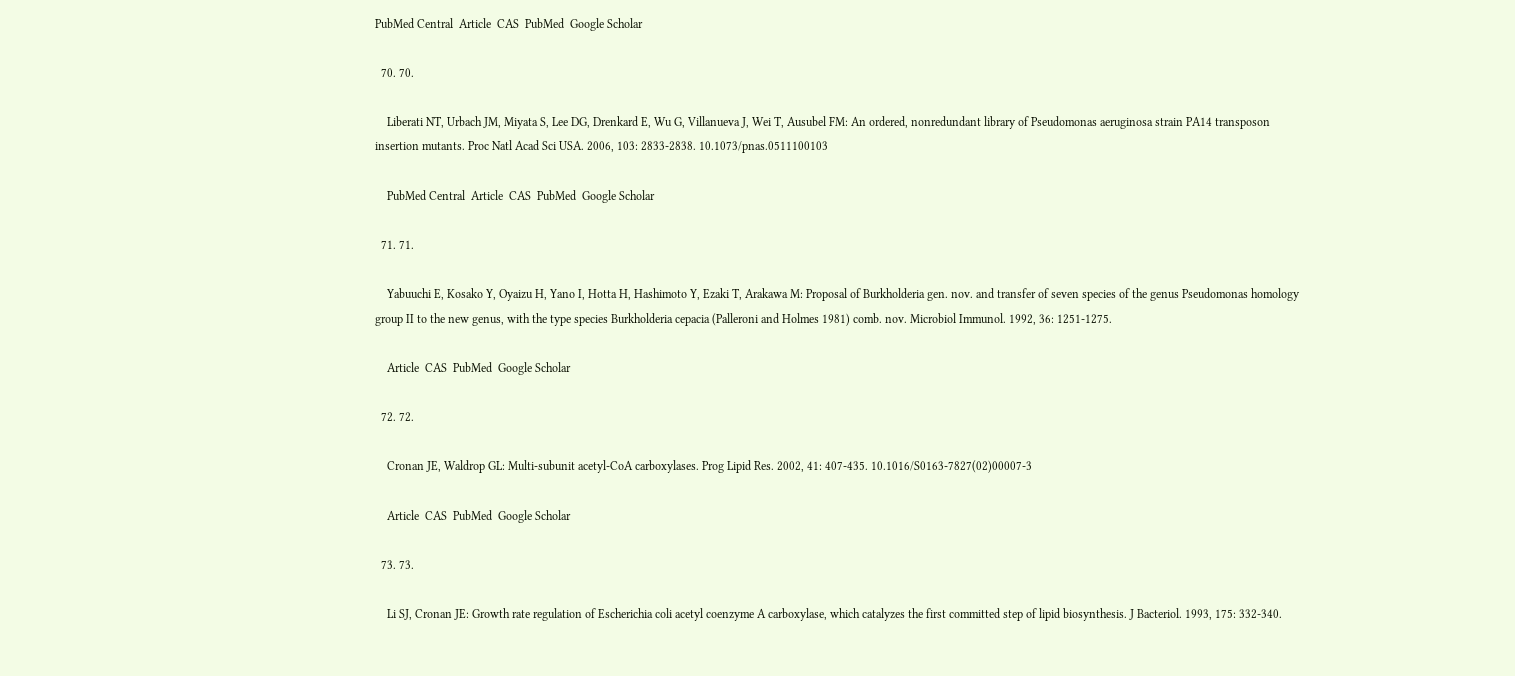PubMed Central  Article  CAS  PubMed  Google Scholar

  70. 70.

    Liberati NT, Urbach JM, Miyata S, Lee DG, Drenkard E, Wu G, Villanueva J, Wei T, Ausubel FM: An ordered, nonredundant library of Pseudomonas aeruginosa strain PA14 transposon insertion mutants. Proc Natl Acad Sci USA. 2006, 103: 2833-2838. 10.1073/pnas.0511100103

    PubMed Central  Article  CAS  PubMed  Google Scholar

  71. 71.

    Yabuuchi E, Kosako Y, Oyaizu H, Yano I, Hotta H, Hashimoto Y, Ezaki T, Arakawa M: Proposal of Burkholderia gen. nov. and transfer of seven species of the genus Pseudomonas homology group II to the new genus, with the type species Burkholderia cepacia (Palleroni and Holmes 1981) comb. nov. Microbiol Immunol. 1992, 36: 1251-1275.

    Article  CAS  PubMed  Google Scholar

  72. 72.

    Cronan JE, Waldrop GL: Multi-subunit acetyl-CoA carboxylases. Prog Lipid Res. 2002, 41: 407-435. 10.1016/S0163-7827(02)00007-3

    Article  CAS  PubMed  Google Scholar

  73. 73.

    Li SJ, Cronan JE: Growth rate regulation of Escherichia coli acetyl coenzyme A carboxylase, which catalyzes the first committed step of lipid biosynthesis. J Bacteriol. 1993, 175: 332-340.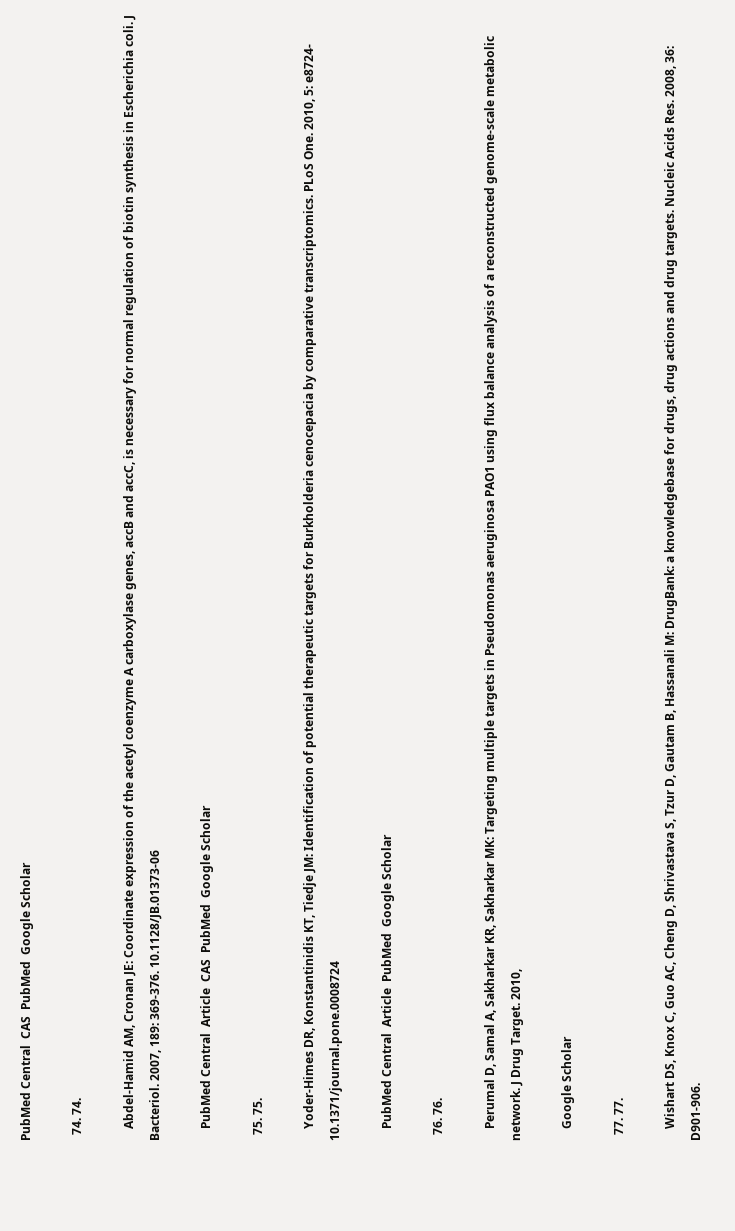PubMed Central  CAS  PubMed  Google Scholar

  74. 74.

    Abdel-Hamid AM, Cronan JE: Coordinate expression of the acetyl coenzyme A carboxylase genes, accB and accC, is necessary for normal regulation of biotin synthesis in Escherichia coli. J Bacteriol. 2007, 189: 369-376. 10.1128/JB.01373-06

    PubMed Central  Article  CAS  PubMed  Google Scholar

  75. 75.

    Yoder-Himes DR, Konstantinidis KT, Tiedje JM: Identification of potential therapeutic targets for Burkholderia cenocepacia by comparative transcriptomics. PLoS One. 2010, 5: e8724- 10.1371/journal.pone.0008724

    PubMed Central  Article  PubMed  Google Scholar

  76. 76.

    Perumal D, Samal A, Sakharkar KR, Sakharkar MK: Targeting multiple targets in Pseudomonas aeruginosa PAO1 using flux balance analysis of a reconstructed genome-scale metabolic network. J Drug Target. 2010,

    Google Scholar

  77. 77.

    Wishart DS, Knox C, Guo AC, Cheng D, Shrivastava S, Tzur D, Gautam B, Hassanali M: DrugBank: a knowledgebase for drugs, drug actions and drug targets. Nucleic Acids Res. 2008, 36: D901-906.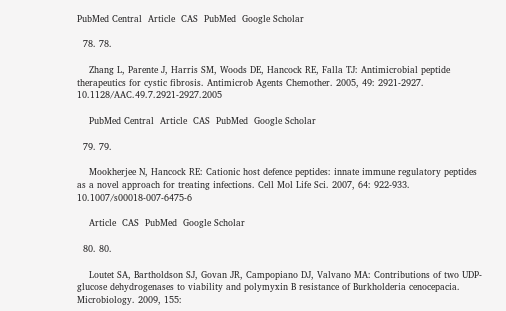PubMed Central  Article  CAS  PubMed  Google Scholar

  78. 78.

    Zhang L, Parente J, Harris SM, Woods DE, Hancock RE, Falla TJ: Antimicrobial peptide therapeutics for cystic fibrosis. Antimicrob Agents Chemother. 2005, 49: 2921-2927. 10.1128/AAC.49.7.2921-2927.2005

    PubMed Central  Article  CAS  PubMed  Google Scholar

  79. 79.

    Mookherjee N, Hancock RE: Cationic host defence peptides: innate immune regulatory peptides as a novel approach for treating infections. Cell Mol Life Sci. 2007, 64: 922-933. 10.1007/s00018-007-6475-6

    Article  CAS  PubMed  Google Scholar

  80. 80.

    Loutet SA, Bartholdson SJ, Govan JR, Campopiano DJ, Valvano MA: Contributions of two UDP-glucose dehydrogenases to viability and polymyxin B resistance of Burkholderia cenocepacia. Microbiology. 2009, 155: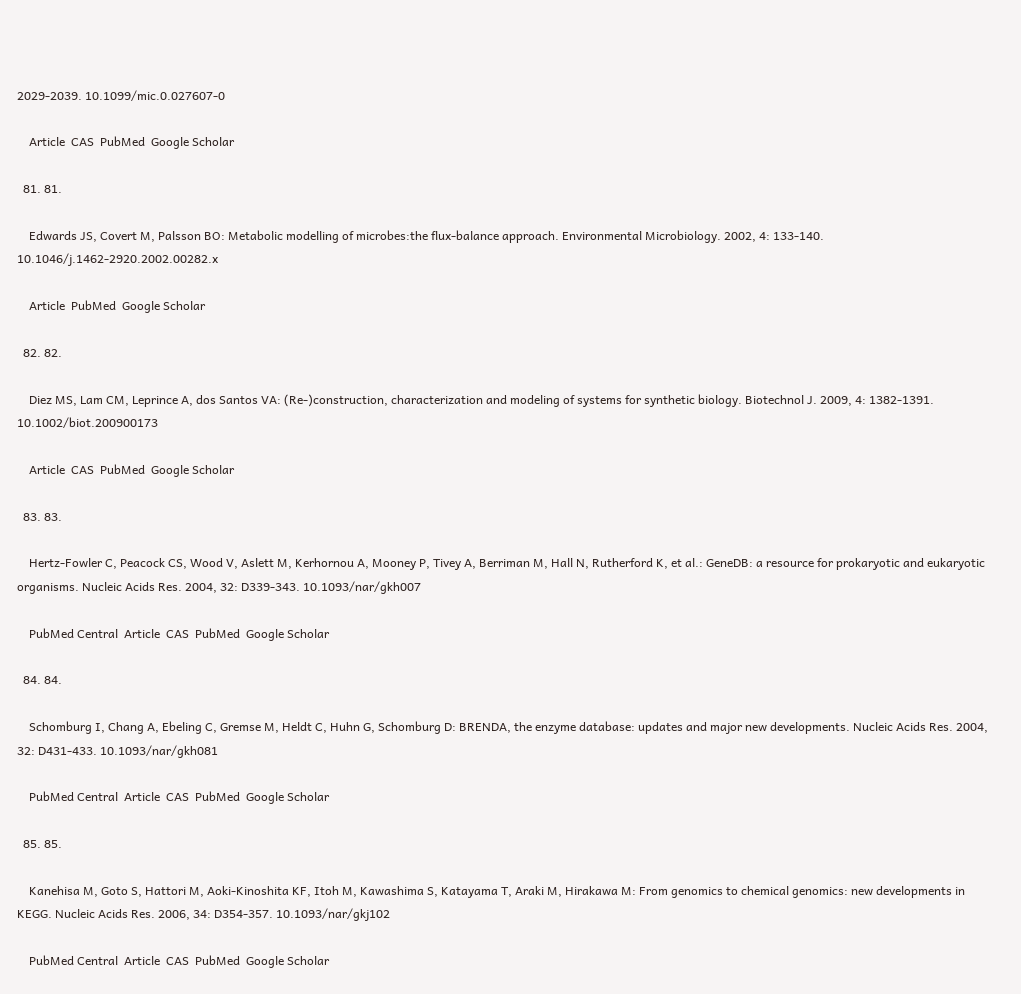2029-2039. 10.1099/mic.0.027607-0

    Article  CAS  PubMed  Google Scholar

  81. 81.

    Edwards JS, Covert M, Palsson BO: Metabolic modelling of microbes:the flux-balance approach. Environmental Microbiology. 2002, 4: 133-140. 10.1046/j.1462-2920.2002.00282.x

    Article  PubMed  Google Scholar

  82. 82.

    Diez MS, Lam CM, Leprince A, dos Santos VA: (Re-)construction, characterization and modeling of systems for synthetic biology. Biotechnol J. 2009, 4: 1382-1391. 10.1002/biot.200900173

    Article  CAS  PubMed  Google Scholar

  83. 83.

    Hertz-Fowler C, Peacock CS, Wood V, Aslett M, Kerhornou A, Mooney P, Tivey A, Berriman M, Hall N, Rutherford K, et al.: GeneDB: a resource for prokaryotic and eukaryotic organisms. Nucleic Acids Res. 2004, 32: D339-343. 10.1093/nar/gkh007

    PubMed Central  Article  CAS  PubMed  Google Scholar

  84. 84.

    Schomburg I, Chang A, Ebeling C, Gremse M, Heldt C, Huhn G, Schomburg D: BRENDA, the enzyme database: updates and major new developments. Nucleic Acids Res. 2004, 32: D431-433. 10.1093/nar/gkh081

    PubMed Central  Article  CAS  PubMed  Google Scholar

  85. 85.

    Kanehisa M, Goto S, Hattori M, Aoki-Kinoshita KF, Itoh M, Kawashima S, Katayama T, Araki M, Hirakawa M: From genomics to chemical genomics: new developments in KEGG. Nucleic Acids Res. 2006, 34: D354-357. 10.1093/nar/gkj102

    PubMed Central  Article  CAS  PubMed  Google Scholar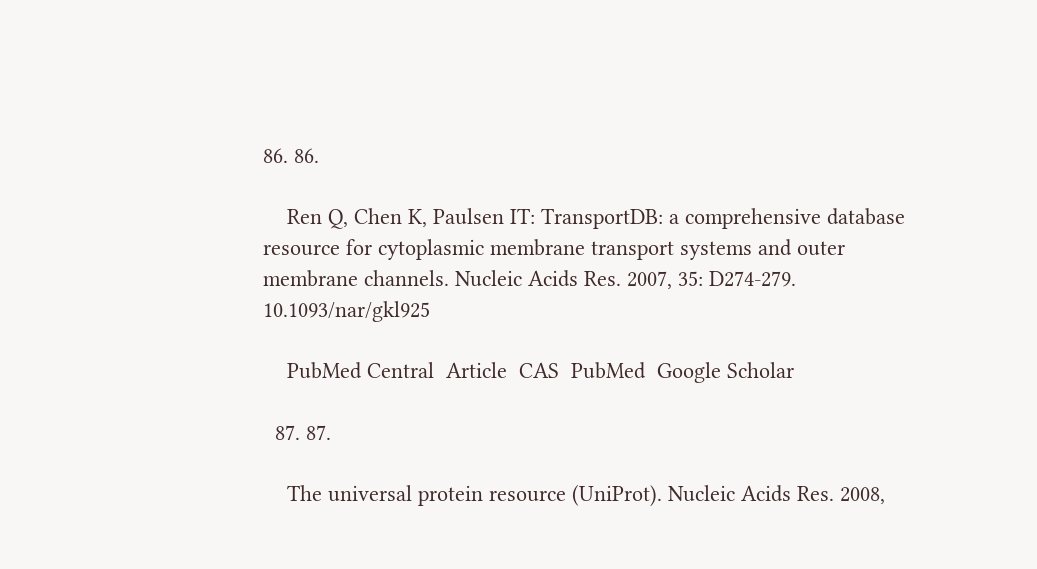86. 86.

    Ren Q, Chen K, Paulsen IT: TransportDB: a comprehensive database resource for cytoplasmic membrane transport systems and outer membrane channels. Nucleic Acids Res. 2007, 35: D274-279. 10.1093/nar/gkl925

    PubMed Central  Article  CAS  PubMed  Google Scholar

  87. 87.

    The universal protein resource (UniProt). Nucleic Acids Res. 2008,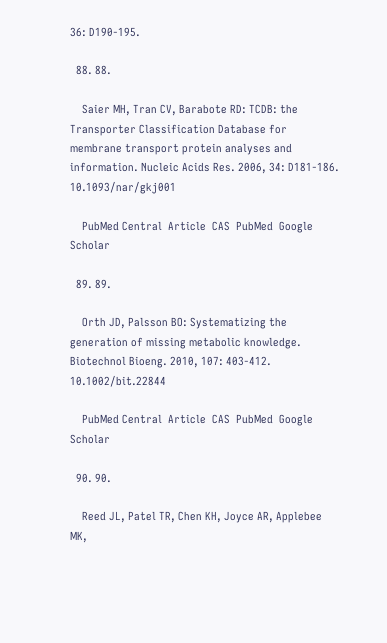36: D190-195.

  88. 88.

    Saier MH, Tran CV, Barabote RD: TCDB: the Transporter Classification Database for membrane transport protein analyses and information. Nucleic Acids Res. 2006, 34: D181-186. 10.1093/nar/gkj001

    PubMed Central  Article  CAS  PubMed  Google Scholar

  89. 89.

    Orth JD, Palsson BO: Systematizing the generation of missing metabolic knowledge. Biotechnol Bioeng. 2010, 107: 403-412. 10.1002/bit.22844

    PubMed Central  Article  CAS  PubMed  Google Scholar

  90. 90.

    Reed JL, Patel TR, Chen KH, Joyce AR, Applebee MK,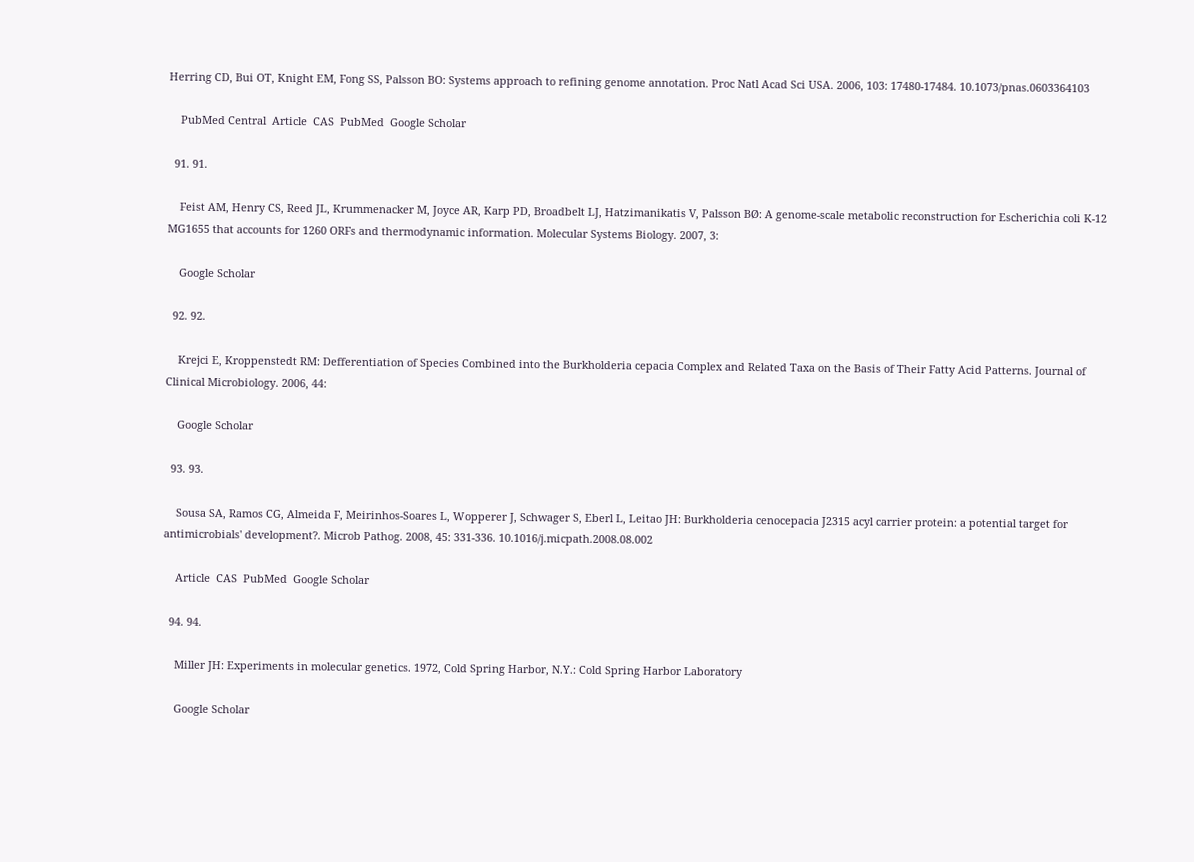Herring CD, Bui OT, Knight EM, Fong SS, Palsson BO: Systems approach to refining genome annotation. Proc Natl Acad Sci USA. 2006, 103: 17480-17484. 10.1073/pnas.0603364103

    PubMed Central  Article  CAS  PubMed  Google Scholar

  91. 91.

    Feist AM, Henry CS, Reed JL, Krummenacker M, Joyce AR, Karp PD, Broadbelt LJ, Hatzimanikatis V, Palsson BØ: A genome-scale metabolic reconstruction for Escherichia coli K-12 MG1655 that accounts for 1260 ORFs and thermodynamic information. Molecular Systems Biology. 2007, 3:

    Google Scholar

  92. 92.

    Krejci E, Kroppenstedt RM: Defferentiation of Species Combined into the Burkholderia cepacia Complex and Related Taxa on the Basis of Their Fatty Acid Patterns. Journal of Clinical Microbiology. 2006, 44:

    Google Scholar

  93. 93.

    Sousa SA, Ramos CG, Almeida F, Meirinhos-Soares L, Wopperer J, Schwager S, Eberl L, Leitao JH: Burkholderia cenocepacia J2315 acyl carrier protein: a potential target for antimicrobials' development?. Microb Pathog. 2008, 45: 331-336. 10.1016/j.micpath.2008.08.002

    Article  CAS  PubMed  Google Scholar

  94. 94.

    Miller JH: Experiments in molecular genetics. 1972, Cold Spring Harbor, N.Y.: Cold Spring Harbor Laboratory

    Google Scholar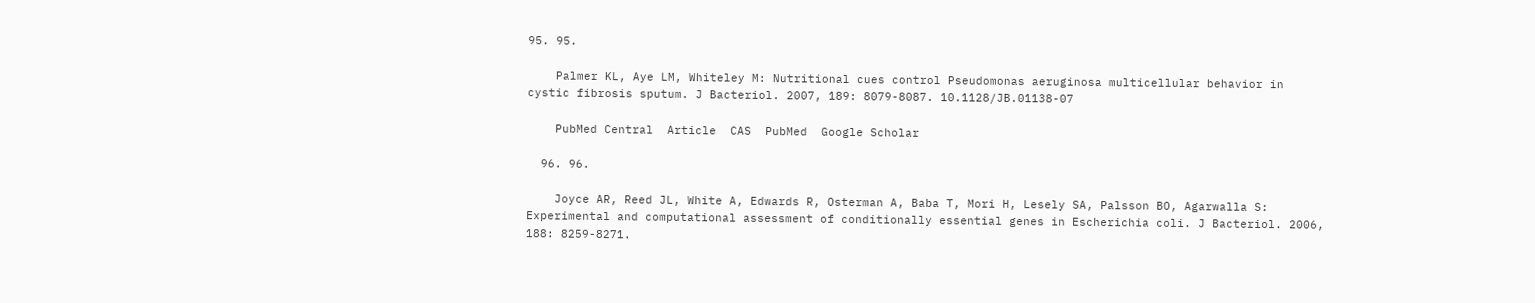95. 95.

    Palmer KL, Aye LM, Whiteley M: Nutritional cues control Pseudomonas aeruginosa multicellular behavior in cystic fibrosis sputum. J Bacteriol. 2007, 189: 8079-8087. 10.1128/JB.01138-07

    PubMed Central  Article  CAS  PubMed  Google Scholar

  96. 96.

    Joyce AR, Reed JL, White A, Edwards R, Osterman A, Baba T, Mori H, Lesely SA, Palsson BO, Agarwalla S: Experimental and computational assessment of conditionally essential genes in Escherichia coli. J Bacteriol. 2006, 188: 8259-8271.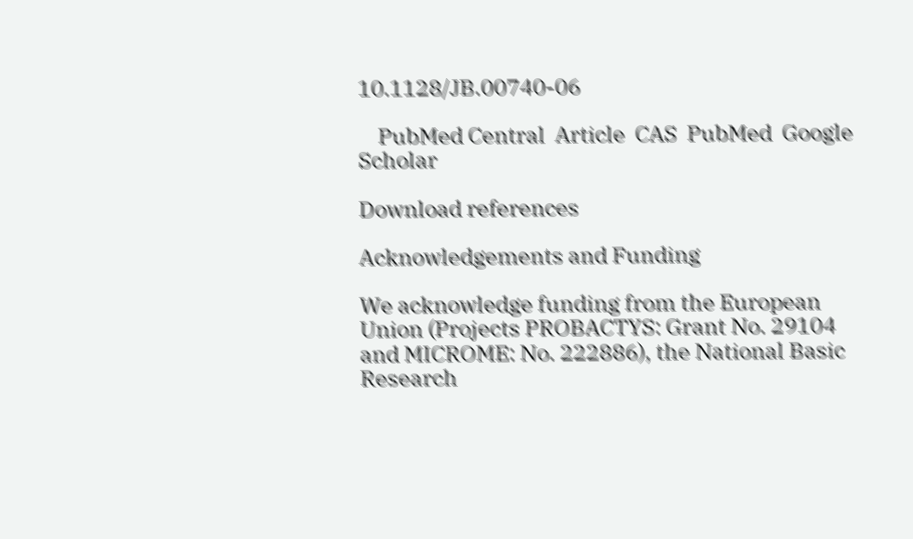10.1128/JB.00740-06

    PubMed Central  Article  CAS  PubMed  Google Scholar

Download references

Acknowledgements and Funding

We acknowledge funding from the European Union (Projects PROBACTYS: Grant No. 29104 and MICROME: No. 222886), the National Basic Research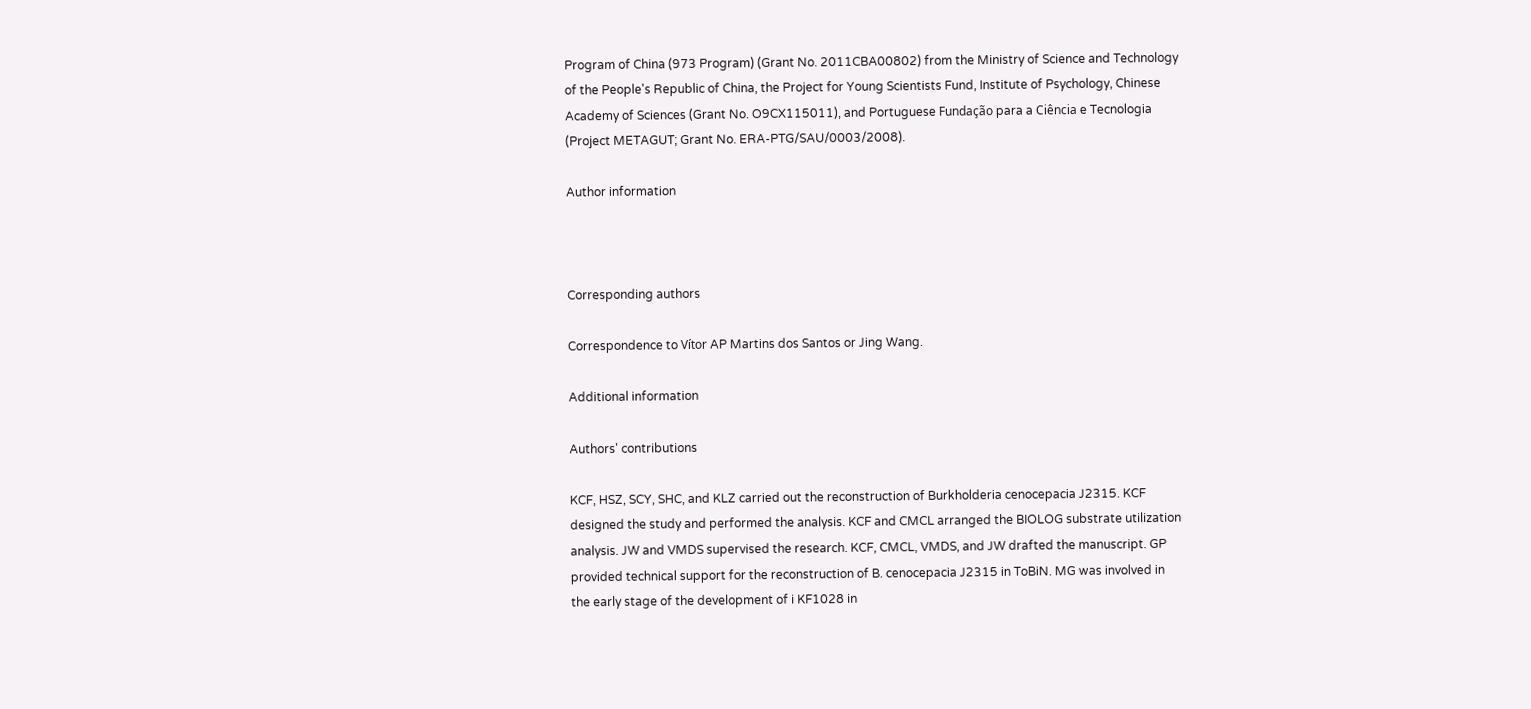Program of China (973 Program) (Grant No. 2011CBA00802) from the Ministry of Science and Technology of the People's Republic of China, the Project for Young Scientists Fund, Institute of Psychology, Chinese Academy of Sciences (Grant No. O9CX115011), and Portuguese Fundação para a Ciência e Tecnologia (Project METAGUT; Grant No. ERA-PTG/SAU/0003/2008).

Author information



Corresponding authors

Correspondence to Vítor AP Martins dos Santos or Jing Wang.

Additional information

Authors' contributions

KCF, HSZ, SCY, SHC, and KLZ carried out the reconstruction of Burkholderia cenocepacia J2315. KCF designed the study and performed the analysis. KCF and CMCL arranged the BIOLOG substrate utilization analysis. JW and VMDS supervised the research. KCF, CMCL, VMDS, and JW drafted the manuscript. GP provided technical support for the reconstruction of B. cenocepacia J2315 in ToBiN. MG was involved in the early stage of the development of i KF1028 in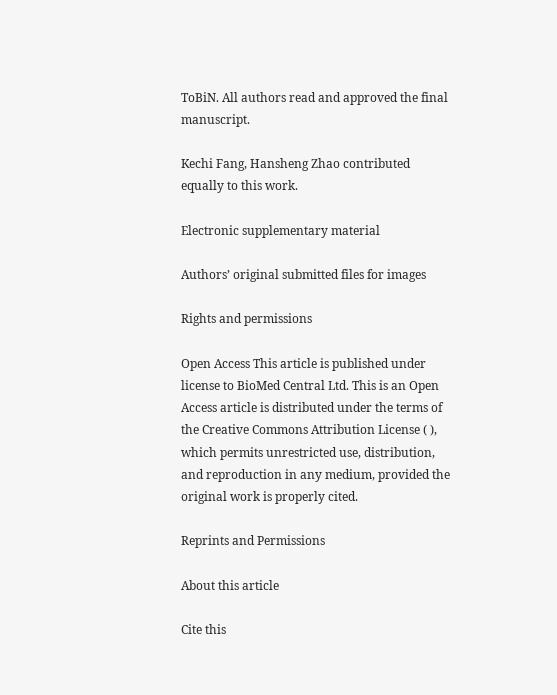ToBiN. All authors read and approved the final manuscript.

Kechi Fang, Hansheng Zhao contributed equally to this work.

Electronic supplementary material

Authors’ original submitted files for images

Rights and permissions

Open Access This article is published under license to BioMed Central Ltd. This is an Open Access article is distributed under the terms of the Creative Commons Attribution License ( ), which permits unrestricted use, distribution, and reproduction in any medium, provided the original work is properly cited.

Reprints and Permissions

About this article

Cite this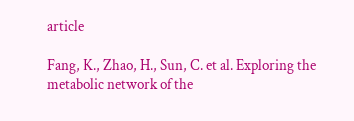article

Fang, K., Zhao, H., Sun, C. et al. Exploring the metabolic network of the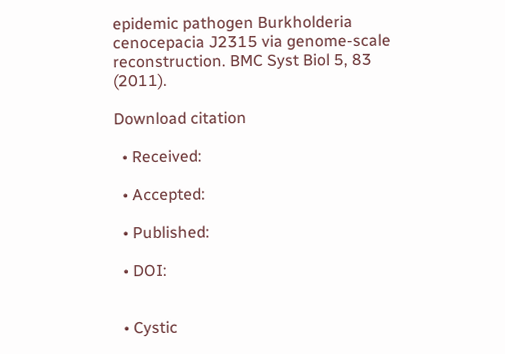epidemic pathogen Burkholderia cenocepacia J2315 via genome-scale reconstruction. BMC Syst Biol 5, 83 (2011).

Download citation

  • Received:

  • Accepted:

  • Published:

  • DOI:


  • Cystic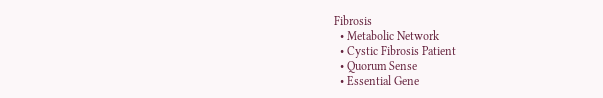Fibrosis
  • Metabolic Network
  • Cystic Fibrosis Patient
  • Quorum Sense
  • Essential Gene